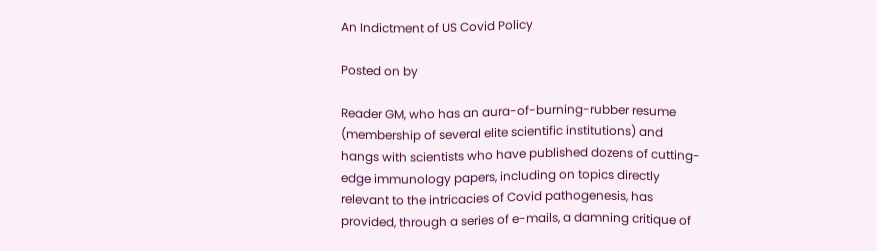An Indictment of US Covid Policy

Posted on by

Reader GM, who has an aura-of-burning-rubber resume (membership of several elite scientific institutions) and hangs with scientists who have published dozens of cutting-edge immunology papers, including on topics directly relevant to the intricacies of Covid pathogenesis, has provided, through a series of e-mails, a damning critique of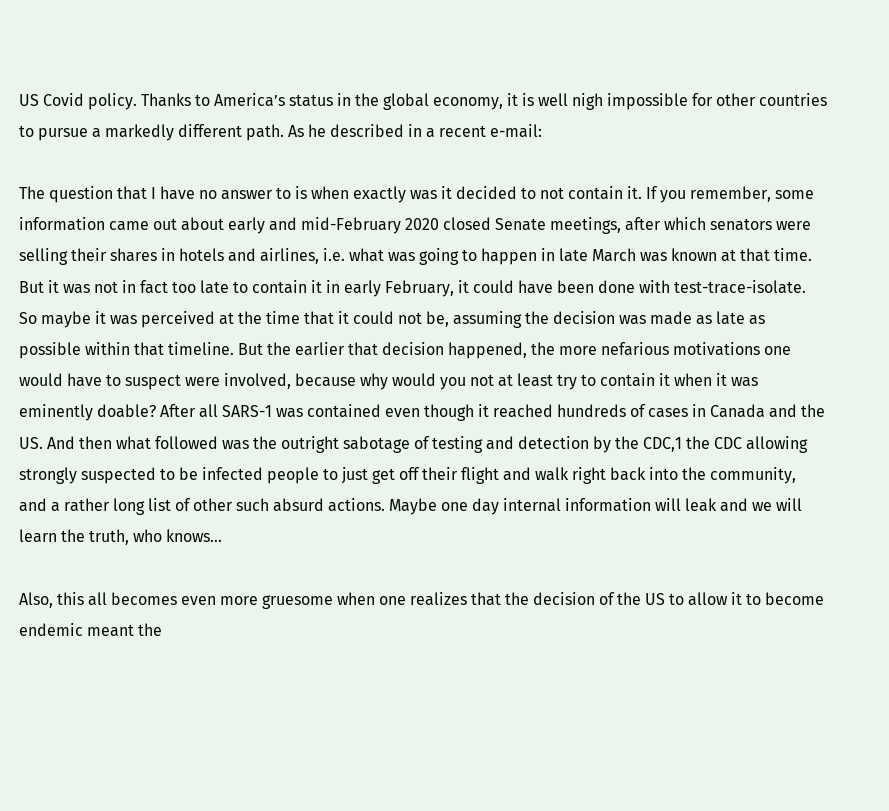US Covid policy. Thanks to America’s status in the global economy, it is well nigh impossible for other countries to pursue a markedly different path. As he described in a recent e-mail:

The question that I have no answer to is when exactly was it decided to not contain it. If you remember, some information came out about early and mid-February 2020 closed Senate meetings, after which senators were selling their shares in hotels and airlines, i.e. what was going to happen in late March was known at that time. But it was not in fact too late to contain it in early February, it could have been done with test-trace-isolate. So maybe it was perceived at the time that it could not be, assuming the decision was made as late as possible within that timeline. But the earlier that decision happened, the more nefarious motivations one would have to suspect were involved, because why would you not at least try to contain it when it was eminently doable? After all SARS-1 was contained even though it reached hundreds of cases in Canada and the US. And then what followed was the outright sabotage of testing and detection by the CDC,1 the CDC allowing strongly suspected to be infected people to just get off their flight and walk right back into the community, and a rather long list of other such absurd actions. Maybe one day internal information will leak and we will learn the truth, who knows…

Also, this all becomes even more gruesome when one realizes that the decision of the US to allow it to become endemic meant the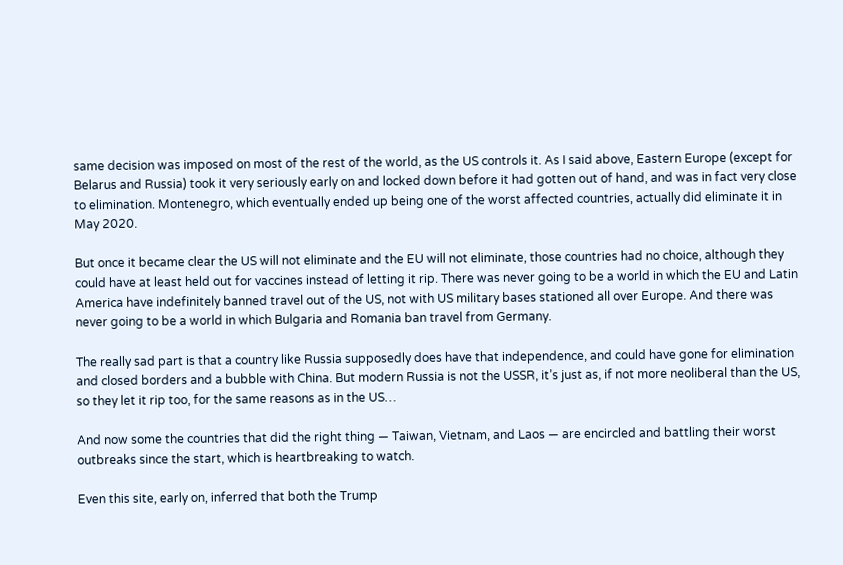same decision was imposed on most of the rest of the world, as the US controls it. As I said above, Eastern Europe (except for Belarus and Russia) took it very seriously early on and locked down before it had gotten out of hand, and was in fact very close to elimination. Montenegro, which eventually ended up being one of the worst affected countries, actually did eliminate it in May 2020.

But once it became clear the US will not eliminate and the EU will not eliminate, those countries had no choice, although they could have at least held out for vaccines instead of letting it rip. There was never going to be a world in which the EU and Latin America have indefinitely banned travel out of the US, not with US military bases stationed all over Europe. And there was never going to be a world in which Bulgaria and Romania ban travel from Germany.

The really sad part is that a country like Russia supposedly does have that independence, and could have gone for elimination and closed borders and a bubble with China. But modern Russia is not the USSR, it’s just as, if not more neoliberal than the US, so they let it rip too, for the same reasons as in the US…

And now some the countries that did the right thing — Taiwan, Vietnam, and Laos — are encircled and battling their worst outbreaks since the start, which is heartbreaking to watch.

Even this site, early on, inferred that both the Trump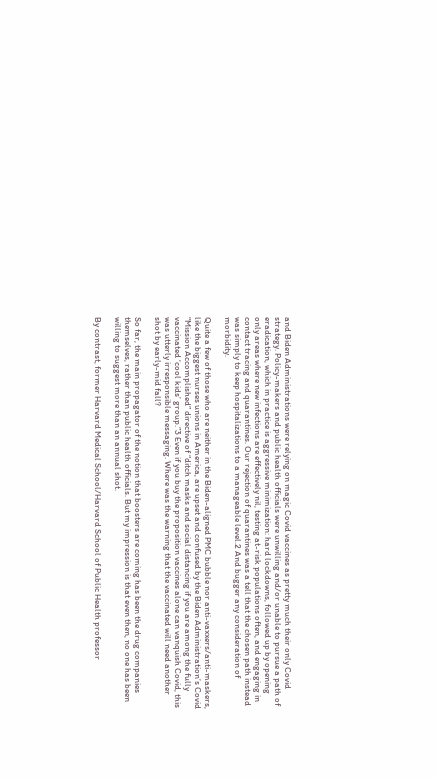and Biden Administrations were relying on magic Covid vaccines as pretty much their only Covid strategy. Policy-makers and public health officials were unwilling and/or unable to pursue a path of eradication, which in practice is aggressive minimization: hard lockdowns, followed up by opening only areas where new infections are effectively nil, testing at-risk populations often, and engaging in contact tracing and quarantines. Our rejection of quarantines was a tell that the chosen path instead was simply to keep hospitalizations to a manageable level.2 And bugger any consideration of morbidity.

Quite a few of those who are neither in the Biden-aligned PMC bubble nor anti-vaxxers/anti-maskers, like the biggest nurses unions in America, are upset and confused by the Biden Administration’s Covid “Mission Accomplished” directive of “ditch masks and social distancing if you are among the fully vaccinated ‘cool kids’ group.”3 Even if you buy the proposition vaccines alone can vanquish Covid, this was utterly irresponsible messaging. Where was the warning that the vaccinated will need another shot by early-mid fall?

So far, the main propagator of the notion that boosters are coming has been the drug companies themselves, rather than public health officials. But my impression is that even then, no one has been willing to suggest more than an annual shot.

By contrast, former Harvard Medical School/Harvard School of Public Health professor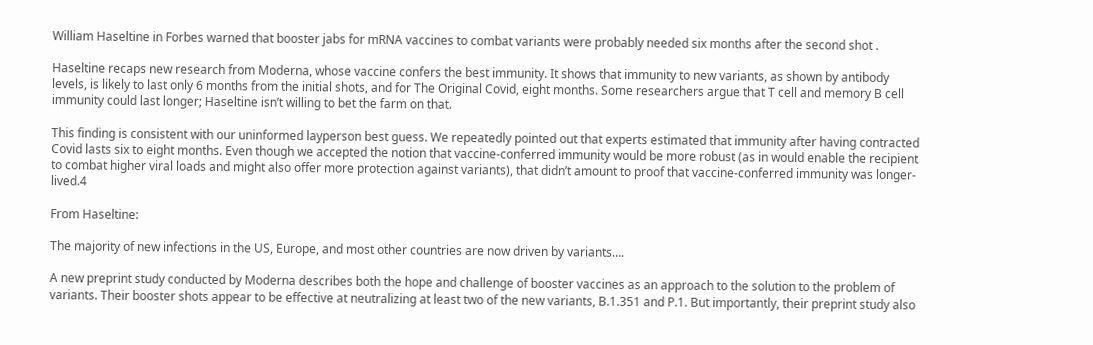William Haseltine in Forbes warned that booster jabs for mRNA vaccines to combat variants were probably needed six months after the second shot .

Haseltine recaps new research from Moderna, whose vaccine confers the best immunity. It shows that immunity to new variants, as shown by antibody levels, is likely to last only 6 months from the initial shots, and for The Original Covid, eight months. Some researchers argue that T cell and memory B cell immunity could last longer; Haseltine isn’t willing to bet the farm on that.

This finding is consistent with our uninformed layperson best guess. We repeatedly pointed out that experts estimated that immunity after having contracted Covid lasts six to eight months. Even though we accepted the notion that vaccine-conferred immunity would be more robust (as in would enable the recipient to combat higher viral loads and might also offer more protection against variants), that didn’t amount to proof that vaccine-conferred immunity was longer-lived.4

From Haseltine:

The majority of new infections in the US, Europe, and most other countries are now driven by variants….

A new preprint study conducted by Moderna describes both the hope and challenge of booster vaccines as an approach to the solution to the problem of variants. Their booster shots appear to be effective at neutralizing at least two of the new variants, B.1.351 and P.1. But importantly, their preprint study also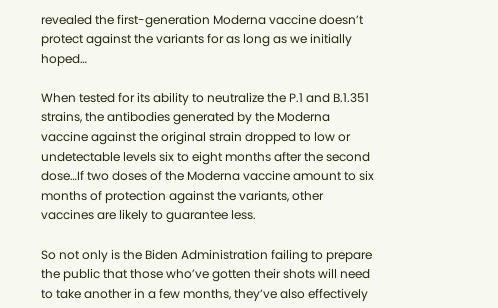revealed the first-generation Moderna vaccine doesn’t protect against the variants for as long as we initially hoped…

When tested for its ability to neutralize the P.1 and B.1.351 strains, the antibodies generated by the Moderna vaccine against the original strain dropped to low or undetectable levels six to eight months after the second dose…If two doses of the Moderna vaccine amount to six months of protection against the variants, other vaccines are likely to guarantee less.

So not only is the Biden Administration failing to prepare the public that those who’ve gotten their shots will need to take another in a few months, they’ve also effectively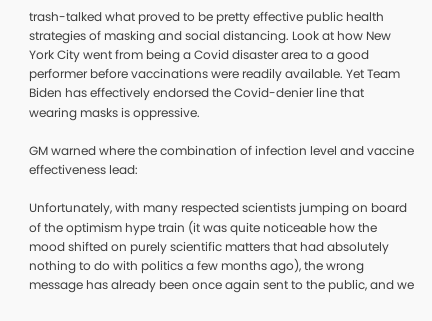trash-talked what proved to be pretty effective public health strategies of masking and social distancing. Look at how New York City went from being a Covid disaster area to a good performer before vaccinations were readily available. Yet Team Biden has effectively endorsed the Covid-denier line that wearing masks is oppressive.

GM warned where the combination of infection level and vaccine effectiveness lead:

Unfortunately, with many respected scientists jumping on board of the optimism hype train (it was quite noticeable how the mood shifted on purely scientific matters that had absolutely nothing to do with politics a few months ago), the wrong message has already been once again sent to the public, and we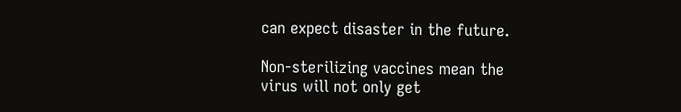can expect disaster in the future.

Non-sterilizing vaccines mean the virus will not only get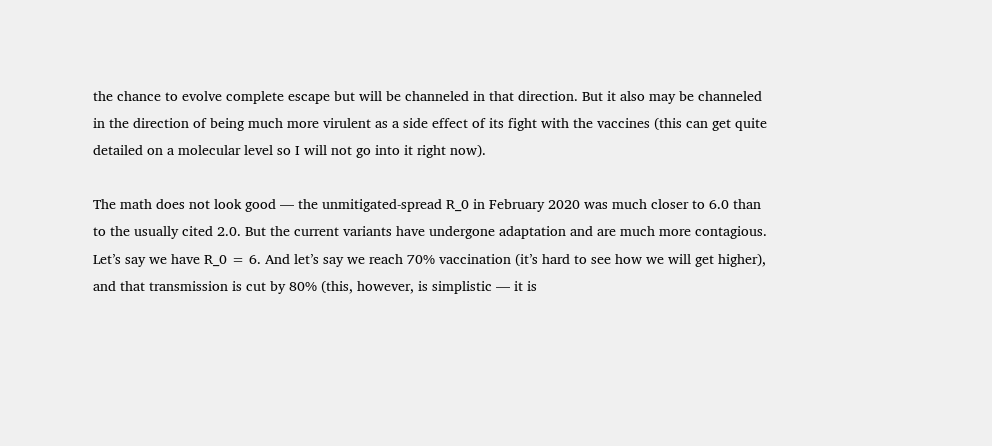the chance to evolve complete escape but will be channeled in that direction. But it also may be channeled in the direction of being much more virulent as a side effect of its fight with the vaccines (this can get quite detailed on a molecular level so I will not go into it right now).

The math does not look good — the unmitigated-spread R_0 in February 2020 was much closer to 6.0 than to the usually cited 2.0. But the current variants have undergone adaptation and are much more contagious. Let’s say we have R_0 = 6. And let’s say we reach 70% vaccination (it’s hard to see how we will get higher), and that transmission is cut by 80% (this, however, is simplistic — it is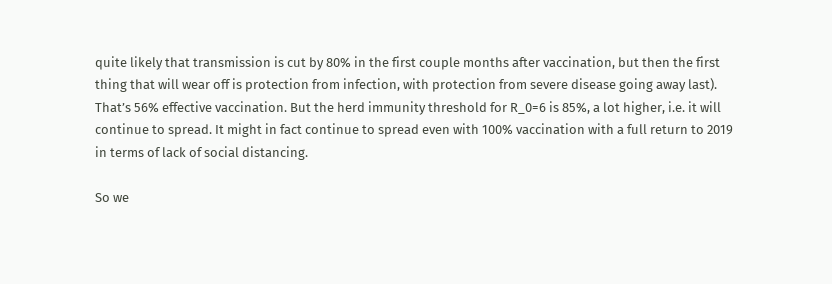quite likely that transmission is cut by 80% in the first couple months after vaccination, but then the first thing that will wear off is protection from infection, with protection from severe disease going away last). That’s 56% effective vaccination. But the herd immunity threshold for R_0=6 is 85%, a lot higher, i.e. it will continue to spread. It might in fact continue to spread even with 100% vaccination with a full return to 2019 in terms of lack of social distancing.

So we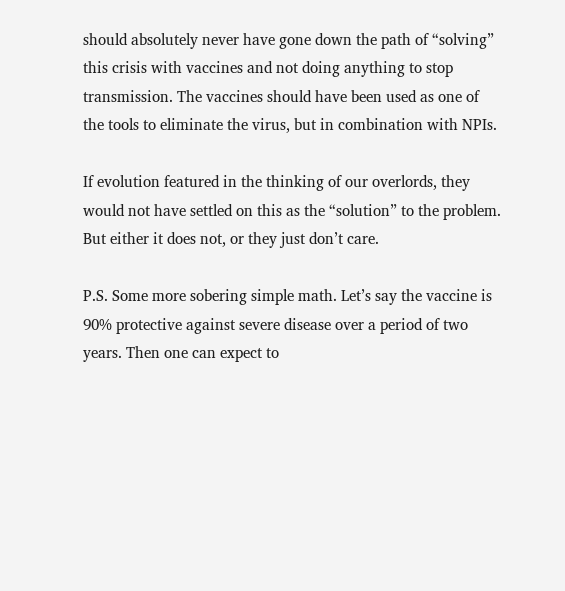should absolutely never have gone down the path of “solving” this crisis with vaccines and not doing anything to stop transmission. The vaccines should have been used as one of the tools to eliminate the virus, but in combination with NPIs.

If evolution featured in the thinking of our overlords, they would not have settled on this as the “solution” to the problem. But either it does not, or they just don’t care.

P.S. Some more sobering simple math. Let’s say the vaccine is 90% protective against severe disease over a period of two years. Then one can expect to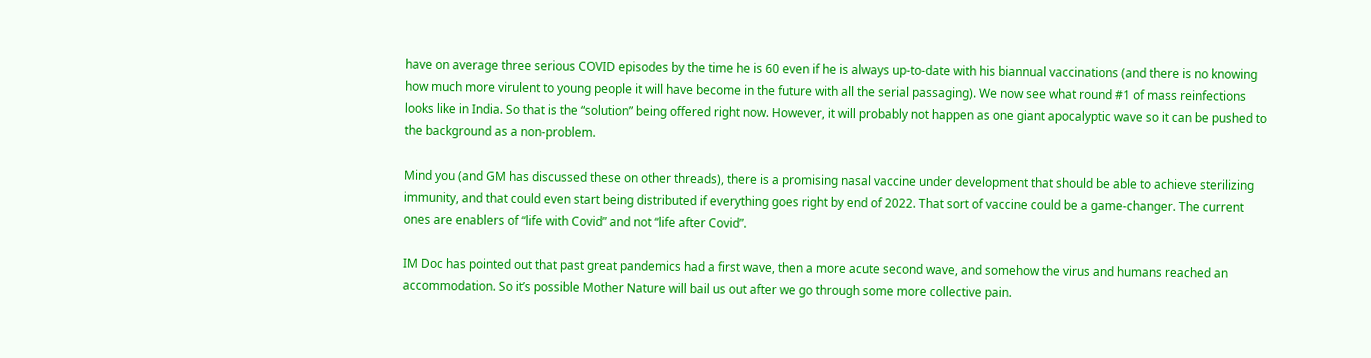have on average three serious COVID episodes by the time he is 60 even if he is always up-to-date with his biannual vaccinations (and there is no knowing how much more virulent to young people it will have become in the future with all the serial passaging). We now see what round #1 of mass reinfections looks like in India. So that is the “solution” being offered right now. However, it will probably not happen as one giant apocalyptic wave so it can be pushed to the background as a non-problem.

Mind you (and GM has discussed these on other threads), there is a promising nasal vaccine under development that should be able to achieve sterilizing immunity, and that could even start being distributed if everything goes right by end of 2022. That sort of vaccine could be a game-changer. The current ones are enablers of “life with Covid” and not “life after Covid”.

IM Doc has pointed out that past great pandemics had a first wave, then a more acute second wave, and somehow the virus and humans reached an accommodation. So it’s possible Mother Nature will bail us out after we go through some more collective pain.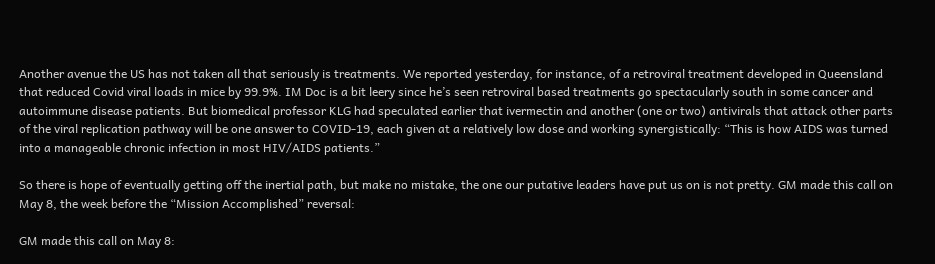Another avenue the US has not taken all that seriously is treatments. We reported yesterday, for instance, of a retroviral treatment developed in Queensland that reduced Covid viral loads in mice by 99.9%. IM Doc is a bit leery since he’s seen retroviral based treatments go spectacularly south in some cancer and autoimmune disease patients. But biomedical professor KLG had speculated earlier that ivermectin and another (one or two) antivirals that attack other parts of the viral replication pathway will be one answer to COVID-19, each given at a relatively low dose and working synergistically: “This is how AIDS was turned into a manageable chronic infection in most HIV/AIDS patients.”

So there is hope of eventually getting off the inertial path, but make no mistake, the one our putative leaders have put us on is not pretty. GM made this call on May 8, the week before the “Mission Accomplished” reversal:

GM made this call on May 8: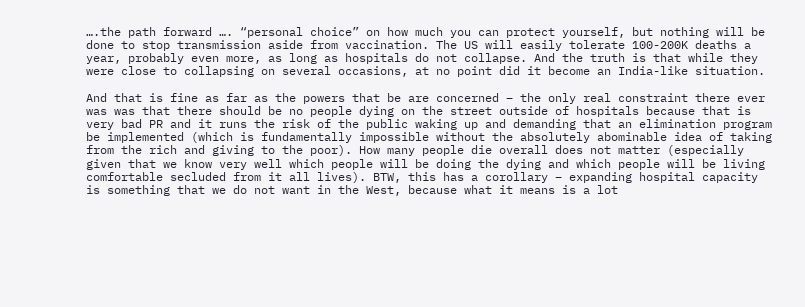….the path forward …. “personal choice” on how much you can protect yourself, but nothing will be done to stop transmission aside from vaccination. The US will easily tolerate 100-200K deaths a year, probably even more, as long as hospitals do not collapse. And the truth is that while they were close to collapsing on several occasions, at no point did it become an India-like situation.

And that is fine as far as the powers that be are concerned – the only real constraint there ever was was that there should be no people dying on the street outside of hospitals because that is very bad PR and it runs the risk of the public waking up and demanding that an elimination program be implemented (which is fundamentally impossible without the absolutely abominable idea of taking from the rich and giving to the poor). How many people die overall does not matter (especially given that we know very well which people will be doing the dying and which people will be living comfortable secluded from it all lives). BTW, this has a corollary – expanding hospital capacity is something that we do not want in the West, because what it means is a lot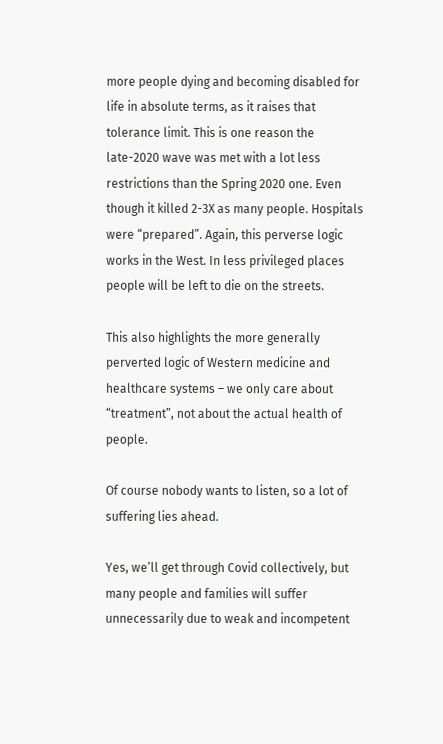more people dying and becoming disabled for life in absolute terms, as it raises that tolerance limit. This is one reason the late-2020 wave was met with a lot less restrictions than the Spring 2020 one. Even though it killed 2-3X as many people. Hospitals were “prepared”. Again, this perverse logic works in the West. In less privileged places people will be left to die on the streets.

This also highlights the more generally perverted logic of Western medicine and healthcare systems – we only care about “treatment”, not about the actual health of people.

Of course nobody wants to listen, so a lot of suffering lies ahead.

Yes, we’ll get through Covid collectively, but many people and families will suffer unnecessarily due to weak and incompetent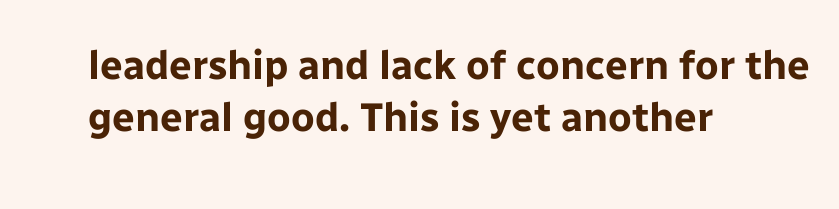leadership and lack of concern for the general good. This is yet another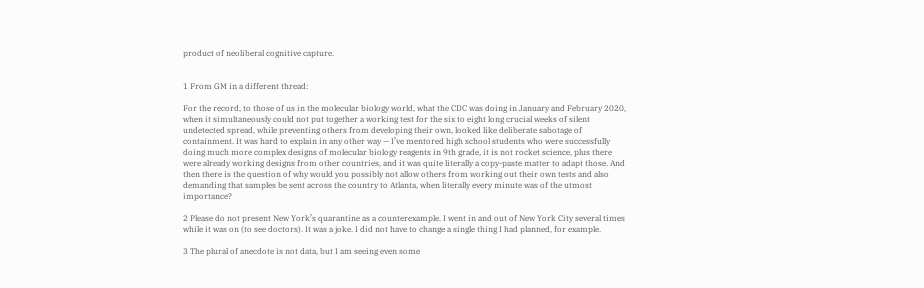product of neoliberal cognitive capture.


1 From GM in a different thread:

For the record, to those of us in the molecular biology world, what the CDC was doing in January and February 2020, when it simultaneously could not put together a working test for the six to eight long crucial weeks of silent undetected spread, while preventing others from developing their own, looked like deliberate sabotage of containment. It was hard to explain in any other way — I’ve mentored high school students who were successfully doing much more complex designs of molecular biology reagents in 9th grade, it is not rocket science, plus there were already working designs from other countries, and it was quite literally a copy-paste matter to adapt those. And then there is the question of why would you possibly not allow others from working out their own tests and also demanding that samples be sent across the country to Atlanta, when literally every minute was of the utmost importance?

2 Please do not present New York’s quarantine as a counterexample. I went in and out of New York City several times while it was on (to see doctors). It was a joke. I did not have to change a single thing I had planned, for example.

3 The plural of anecdote is not data, but I am seeing even some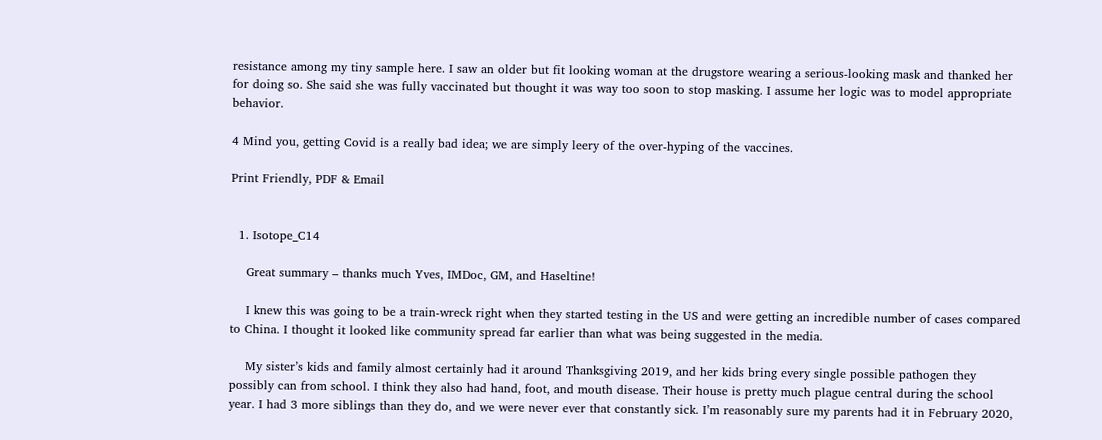resistance among my tiny sample here. I saw an older but fit looking woman at the drugstore wearing a serious-looking mask and thanked her for doing so. She said she was fully vaccinated but thought it was way too soon to stop masking. I assume her logic was to model appropriate behavior.

4 Mind you, getting Covid is a really bad idea; we are simply leery of the over-hyping of the vaccines.

Print Friendly, PDF & Email


  1. Isotope_C14

    Great summary – thanks much Yves, IMDoc, GM, and Haseltine!

    I knew this was going to be a train-wreck right when they started testing in the US and were getting an incredible number of cases compared to China. I thought it looked like community spread far earlier than what was being suggested in the media.

    My sister’s kids and family almost certainly had it around Thanksgiving 2019, and her kids bring every single possible pathogen they possibly can from school. I think they also had hand, foot, and mouth disease. Their house is pretty much plague central during the school year. I had 3 more siblings than they do, and we were never ever that constantly sick. I’m reasonably sure my parents had it in February 2020,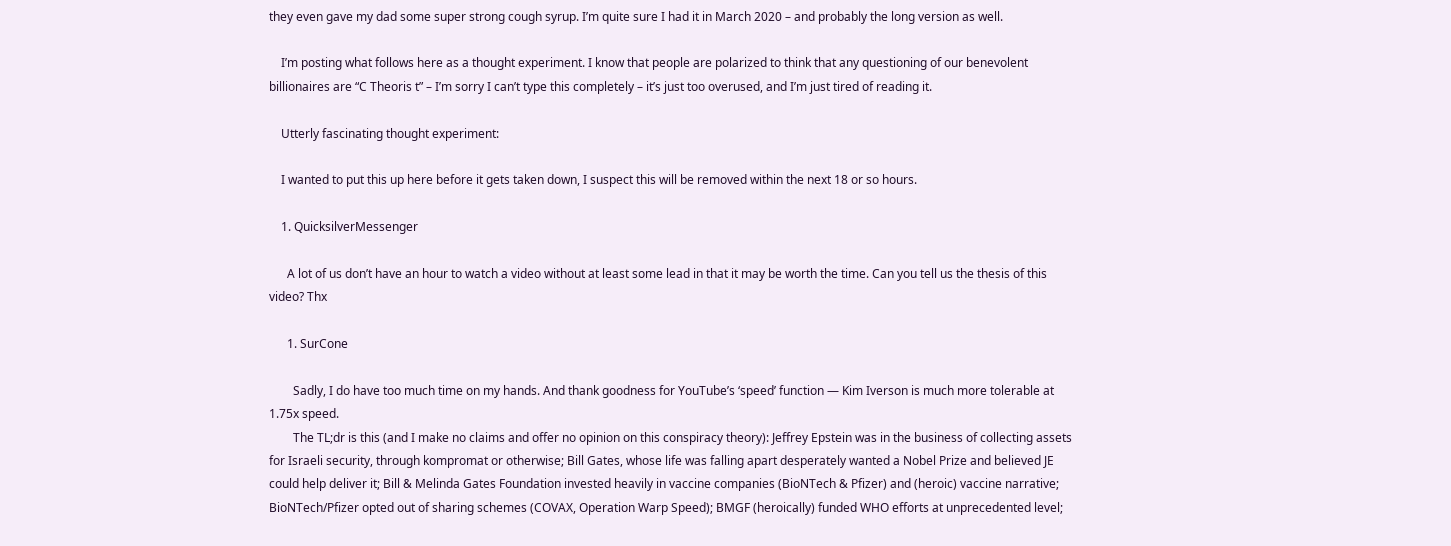they even gave my dad some super strong cough syrup. I’m quite sure I had it in March 2020 – and probably the long version as well.

    I’m posting what follows here as a thought experiment. I know that people are polarized to think that any questioning of our benevolent billionaires are “C Theoris t” – I’m sorry I can’t type this completely – it’s just too overused, and I’m just tired of reading it.

    Utterly fascinating thought experiment:

    I wanted to put this up here before it gets taken down, I suspect this will be removed within the next 18 or so hours.

    1. QuicksilverMessenger

      A lot of us don’t have an hour to watch a video without at least some lead in that it may be worth the time. Can you tell us the thesis of this video? Thx

      1. SurCone

        Sadly, I do have too much time on my hands. And thank goodness for YouTube’s ‘speed’ function — Kim Iverson is much more tolerable at 1.75x speed.
        The TL;dr is this (and I make no claims and offer no opinion on this conspiracy theory): Jeffrey Epstein was in the business of collecting assets for Israeli security, through kompromat or otherwise; Bill Gates, whose life was falling apart desperately wanted a Nobel Prize and believed JE could help deliver it; Bill & Melinda Gates Foundation invested heavily in vaccine companies (BioNTech & Pfizer) and (heroic) vaccine narrative; BioNTech/Pfizer opted out of sharing schemes (COVAX, Operation Warp Speed); BMGF (heroically) funded WHO efforts at unprecedented level;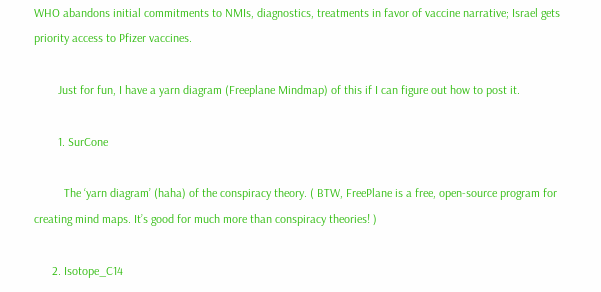WHO abandons initial commitments to NMIs, diagnostics, treatments in favor of vaccine narrative; Israel gets priority access to Pfizer vaccines.

        Just for fun, I have a yarn diagram (Freeplane Mindmap) of this if I can figure out how to post it.

        1. SurCone

          The ‘yarn diagram’ (haha) of the conspiracy theory. ( BTW, FreePlane is a free, open-source program for creating mind maps. It’s good for much more than conspiracy theories! )

      2. Isotope_C14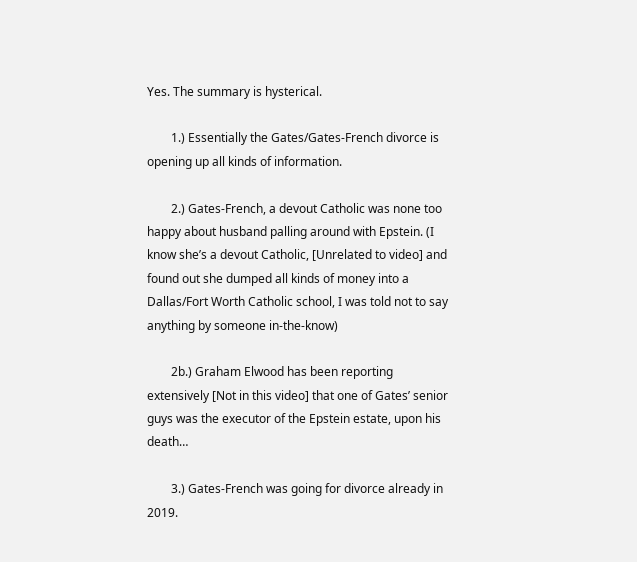Yes. The summary is hysterical.

        1.) Essentially the Gates/Gates-French divorce is opening up all kinds of information.

        2.) Gates-French, a devout Catholic was none too happy about husband palling around with Epstein. (I know she’s a devout Catholic, [Unrelated to video] and found out she dumped all kinds of money into a Dallas/Fort Worth Catholic school, I was told not to say anything by someone in-the-know)

        2b.) Graham Elwood has been reporting extensively [Not in this video] that one of Gates’ senior guys was the executor of the Epstein estate, upon his death…

        3.) Gates-French was going for divorce already in 2019.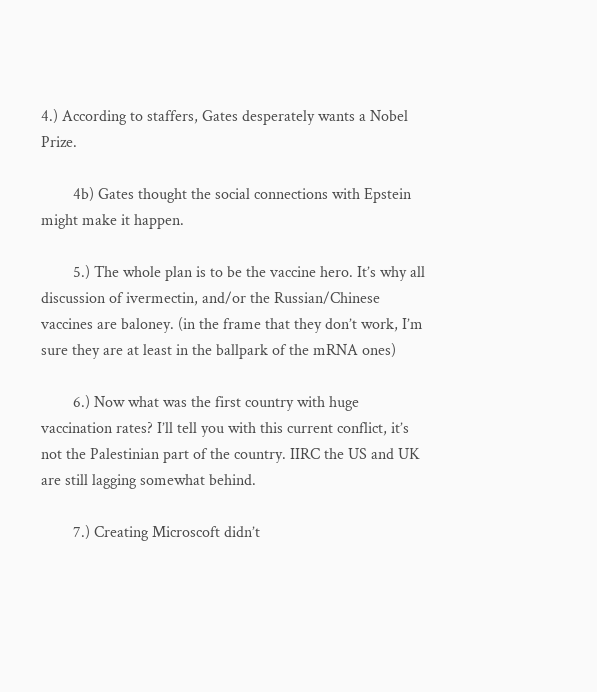4.) According to staffers, Gates desperately wants a Nobel Prize.

        4b) Gates thought the social connections with Epstein might make it happen.

        5.) The whole plan is to be the vaccine hero. It’s why all discussion of ivermectin, and/or the Russian/Chinese vaccines are baloney. (in the frame that they don’t work, I’m sure they are at least in the ballpark of the mRNA ones)

        6.) Now what was the first country with huge vaccination rates? I’ll tell you with this current conflict, it’s not the Palestinian part of the country. IIRC the US and UK are still lagging somewhat behind.

        7.) Creating Microscoft didn’t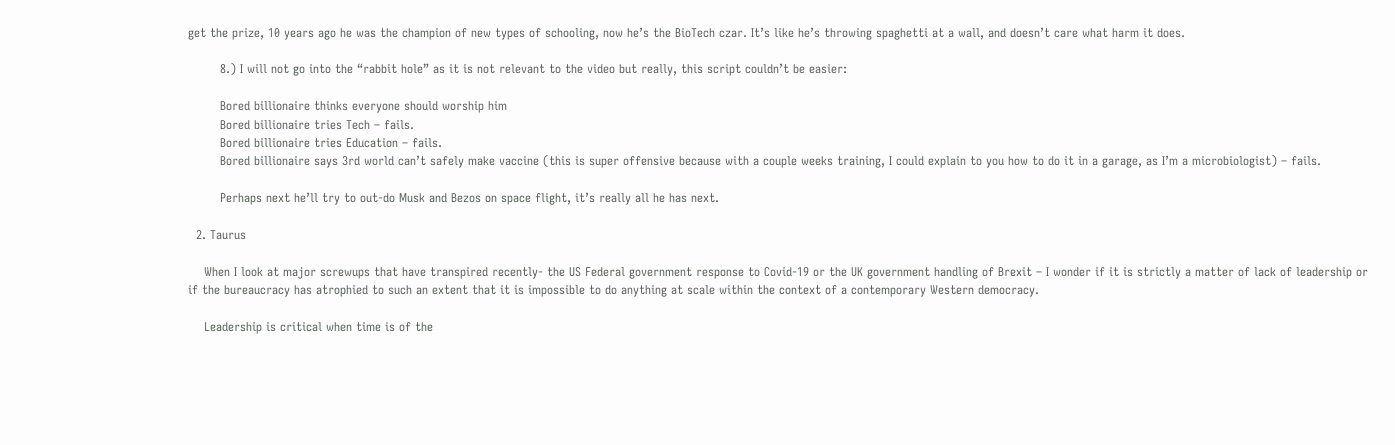get the prize, 10 years ago he was the champion of new types of schooling, now he’s the BioTech czar. It’s like he’s throwing spaghetti at a wall, and doesn’t care what harm it does.

        8.) I will not go into the “rabbit hole” as it is not relevant to the video but really, this script couldn’t be easier:

        Bored billionaire thinks everyone should worship him
        Bored billionaire tries Tech – fails.
        Bored billionaire tries Education – fails.
        Bored billionaire says 3rd world can’t safely make vaccine (this is super offensive because with a couple weeks training, I could explain to you how to do it in a garage, as I’m a microbiologist) – fails.

        Perhaps next he’ll try to out-do Musk and Bezos on space flight, it’s really all he has next.

  2. Taurus

    When I look at major screwups that have transpired recently- the US Federal government response to Covid-19 or the UK government handling of Brexit – I wonder if it is strictly a matter of lack of leadership or if the bureaucracy has atrophied to such an extent that it is impossible to do anything at scale within the context of a contemporary Western democracy.

    Leadership is critical when time is of the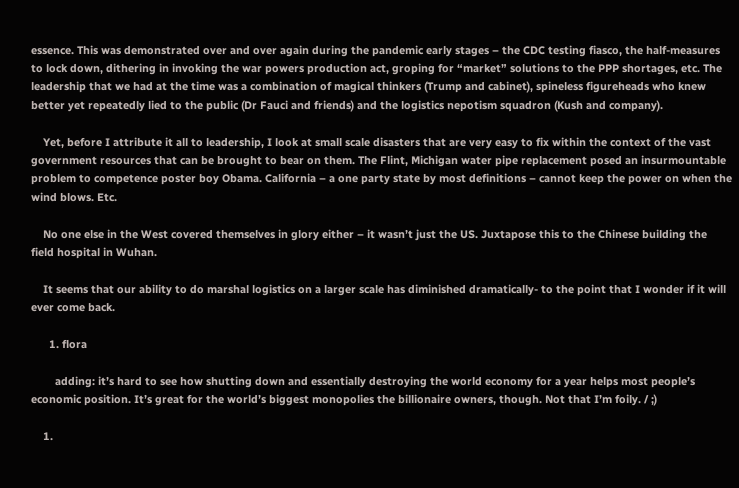essence. This was demonstrated over and over again during the pandemic early stages – the CDC testing fiasco, the half-measures to lock down, dithering in invoking the war powers production act, groping for “market” solutions to the PPP shortages, etc. The leadership that we had at the time was a combination of magical thinkers (Trump and cabinet), spineless figureheads who knew better yet repeatedly lied to the public (Dr Fauci and friends) and the logistics nepotism squadron (Kush and company).

    Yet, before I attribute it all to leadership, I look at small scale disasters that are very easy to fix within the context of the vast government resources that can be brought to bear on them. The Flint, Michigan water pipe replacement posed an insurmountable problem to competence poster boy Obama. California – a one party state by most definitions – cannot keep the power on when the wind blows. Etc.

    No one else in the West covered themselves in glory either – it wasn’t just the US. Juxtapose this to the Chinese building the field hospital in Wuhan.

    It seems that our ability to do marshal logistics on a larger scale has diminished dramatically- to the point that I wonder if it will ever come back.

      1. flora

        adding: it’s hard to see how shutting down and essentially destroying the world economy for a year helps most people’s economic position. It’s great for the world’s biggest monopolies the billionaire owners, though. Not that I’m foily. / ;)

    1.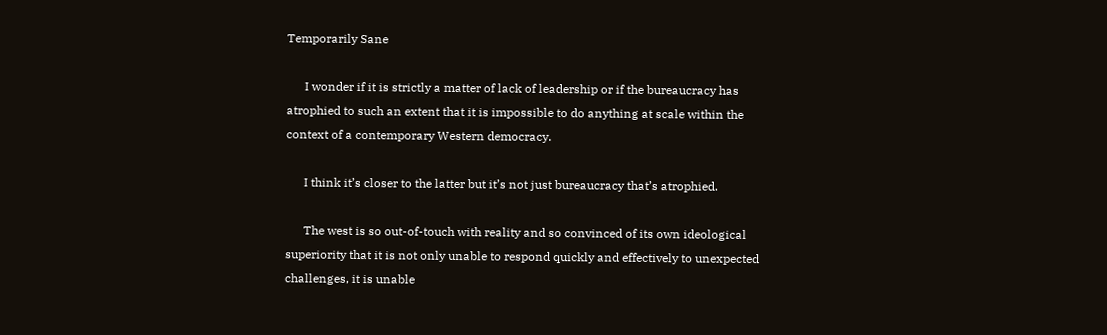Temporarily Sane

      I wonder if it is strictly a matter of lack of leadership or if the bureaucracy has atrophied to such an extent that it is impossible to do anything at scale within the context of a contemporary Western democracy.

      I think it’s closer to the latter but it’s not just bureaucracy that’s atrophied.

      The west is so out-of-touch with reality and so convinced of its own ideological superiority that it is not only unable to respond quickly and effectively to unexpected challenges, it is unable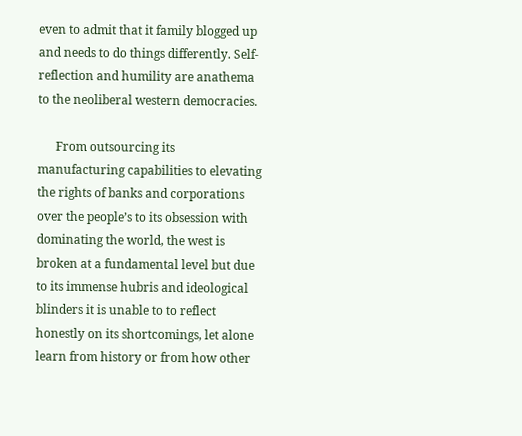even to admit that it family blogged up and needs to do things differently. Self-reflection and humility are anathema to the neoliberal western democracies.

      From outsourcing its manufacturing capabilities to elevating the rights of banks and corporations over the people’s to its obsession with dominating the world, the west is broken at a fundamental level but due to its immense hubris and ideological blinders it is unable to to reflect honestly on its shortcomings, let alone learn from history or from how other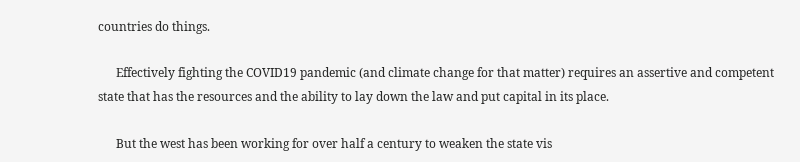countries do things.

      Effectively fighting the COVID19 pandemic (and climate change for that matter) requires an assertive and competent state that has the resources and the ability to lay down the law and put capital in its place.

      But the west has been working for over half a century to weaken the state vis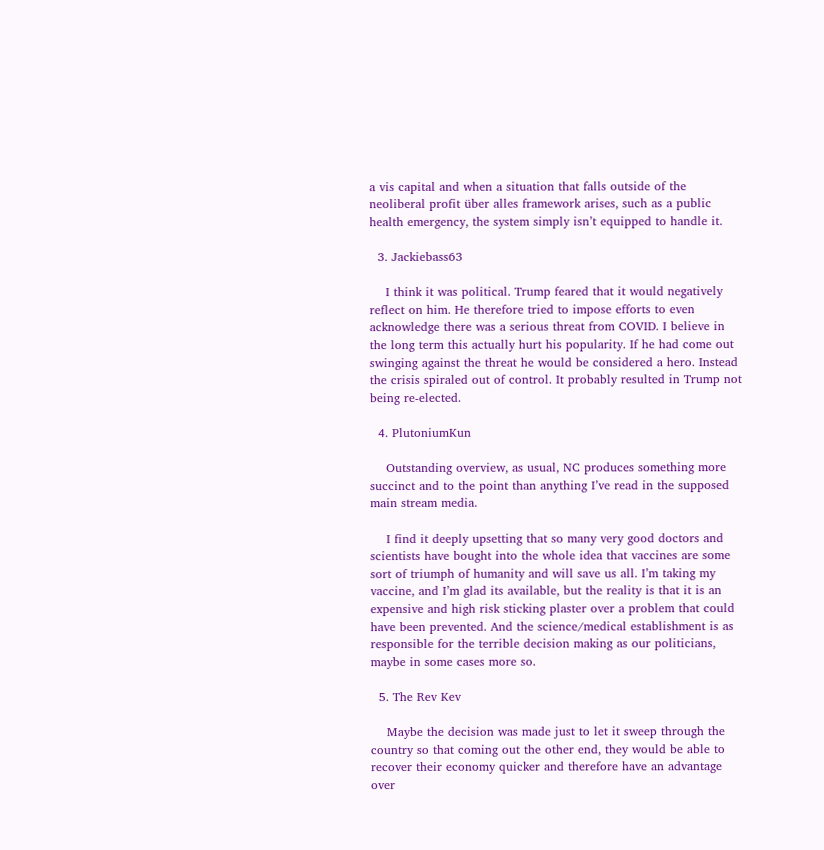a vis capital and when a situation that falls outside of the neoliberal profit über alles framework arises, such as a public health emergency, the system simply isn’t equipped to handle it.

  3. Jackiebass63

    I think it was political. Trump feared that it would negatively reflect on him. He therefore tried to impose efforts to even acknowledge there was a serious threat from COVID. I believe in the long term this actually hurt his popularity. If he had come out swinging against the threat he would be considered a hero. Instead the crisis spiraled out of control. It probably resulted in Trump not being re-elected.

  4. PlutoniumKun

    Outstanding overview, as usual, NC produces something more succinct and to the point than anything I’ve read in the supposed main stream media.

    I find it deeply upsetting that so many very good doctors and scientists have bought into the whole idea that vaccines are some sort of triumph of humanity and will save us all. I’m taking my vaccine, and I’m glad its available, but the reality is that it is an expensive and high risk sticking plaster over a problem that could have been prevented. And the science/medical establishment is as responsible for the terrible decision making as our politicians, maybe in some cases more so.

  5. The Rev Kev

    Maybe the decision was made just to let it sweep through the country so that coming out the other end, they would be able to recover their economy quicker and therefore have an advantage over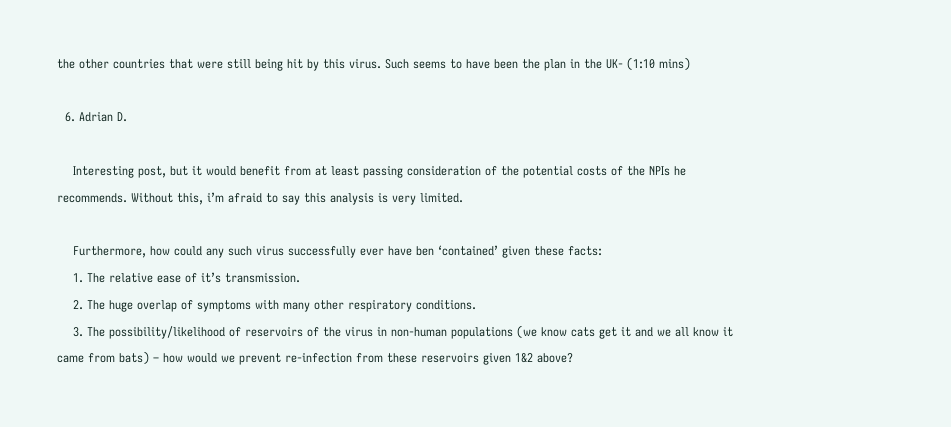the other countries that were still being hit by this virus. Such seems to have been the plan in the UK- (1:10 mins)

  6. Adrian D.

    Interesting post, but it would benefit from at least passing consideration of the potential costs of the NPIs he recommends. Without this, i’m afraid to say this analysis is very limited.

    Furthermore, how could any such virus successfully ever have ben ‘contained’ given these facts:
    1. The relative ease of it’s transmission.
    2. The huge overlap of symptoms with many other respiratory conditions.
    3. The possibility/likelihood of reservoirs of the virus in non-human populations (we know cats get it and we all know it came from bats) – how would we prevent re-infection from these reservoirs given 1&2 above?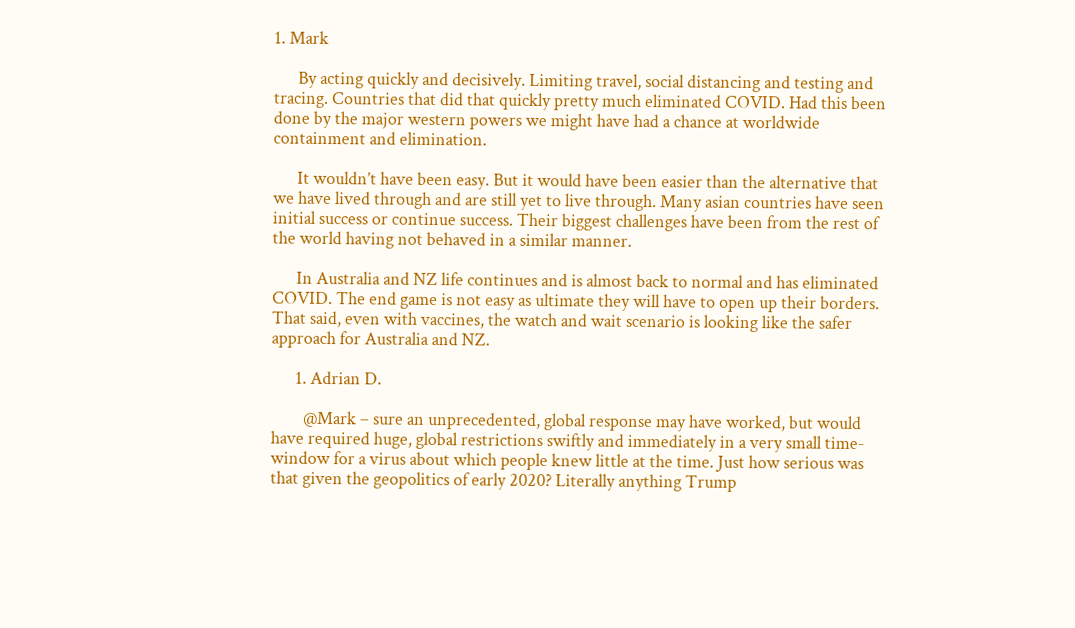1. Mark

      By acting quickly and decisively. Limiting travel, social distancing and testing and tracing. Countries that did that quickly pretty much eliminated COVID. Had this been done by the major western powers we might have had a chance at worldwide containment and elimination.

      It wouldn’t have been easy. But it would have been easier than the alternative that we have lived through and are still yet to live through. Many asian countries have seen initial success or continue success. Their biggest challenges have been from the rest of the world having not behaved in a similar manner.

      In Australia and NZ life continues and is almost back to normal and has eliminated COVID. The end game is not easy as ultimate they will have to open up their borders. That said, even with vaccines, the watch and wait scenario is looking like the safer approach for Australia and NZ.

      1. Adrian D.

        @Mark – sure an unprecedented, global response may have worked, but would have required huge, global restrictions swiftly and immediately in a very small time-window for a virus about which people knew little at the time. Just how serious was that given the geopolitics of early 2020? Literally anything Trump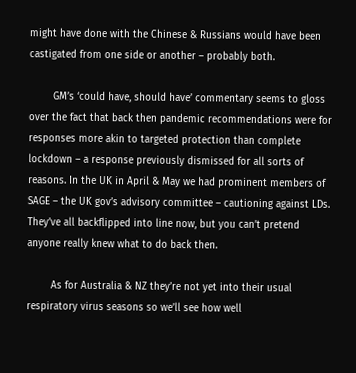might have done with the Chinese & Russians would have been castigated from one side or another – probably both.

        GM’s ‘could have, should have’ commentary seems to gloss over the fact that back then pandemic recommendations were for responses more akin to targeted protection than complete lockdown – a response previously dismissed for all sorts of reasons. In the UK in April & May we had prominent members of SAGE – the UK gov’s advisory committee – cautioning against LDs. They’ve all backflipped into line now, but you can’t pretend anyone really knew what to do back then.

        As for Australia & NZ they’re not yet into their usual respiratory virus seasons so we’ll see how well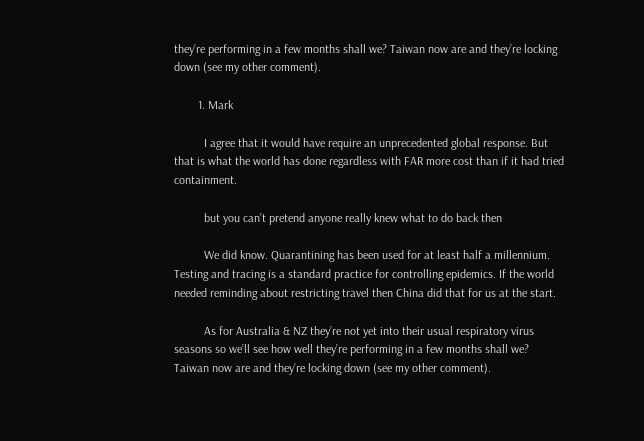they’re performing in a few months shall we? Taiwan now are and they’re locking down (see my other comment).

        1. Mark

          I agree that it would have require an unprecedented global response. But that is what the world has done regardless with FAR more cost than if it had tried containment.

          but you can’t pretend anyone really knew what to do back then

          We did know. Quarantining has been used for at least half a millennium. Testing and tracing is a standard practice for controlling epidemics. If the world needed reminding about restricting travel then China did that for us at the start.

          As for Australia & NZ they’re not yet into their usual respiratory virus seasons so we’ll see how well they’re performing in a few months shall we? Taiwan now are and they’re locking down (see my other comment).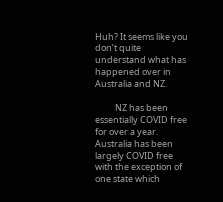Huh? It seems like you don’t quite understand what has happened over in Australia and NZ.

          NZ has been essentially COVID free for over a year. Australia has been largely COVID free with the exception of one state which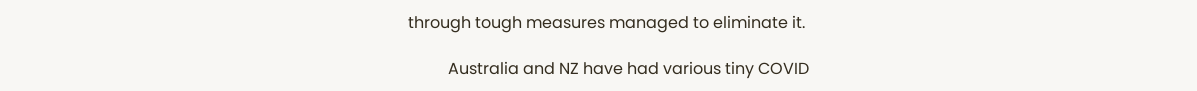through tough measures managed to eliminate it.

          Australia and NZ have had various tiny COVID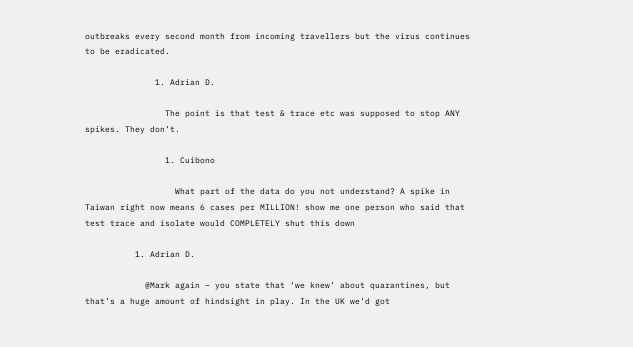outbreaks every second month from incoming travellers but the virus continues to be eradicated.

              1. Adrian D.

                The point is that test & trace etc was supposed to stop ANY spikes. They don’t.

                1. Cuibono

                  What part of the data do you not understand? A spike in Taiwan right now means 6 cases per MILLION! show me one person who said that test trace and isolate would COMPLETELY shut this down

          1. Adrian D.

            @Mark again – you state that ‘we knew’ about quarantines, but that’s a huge amount of hindsight in play. In the UK we’d got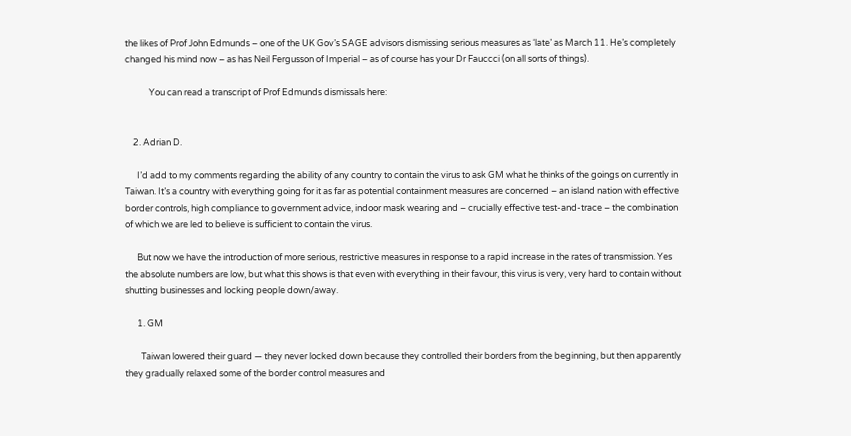the likes of Prof John Edmunds – one of the UK Gov’s SAGE advisors dismissing serious measures as ‘late’ as March 11. He’s completely changed his mind now – as has Neil Fergusson of Imperial – as of course has your Dr Fauccci (on all sorts of things).

            You can read a transcript of Prof Edmunds dismissals here:


    2. Adrian D.

      I’d add to my comments regarding the ability of any country to contain the virus to ask GM what he thinks of the goings on currently in Taiwan. It’s a country with everything going for it as far as potential containment measures are concerned – an island nation with effective border controls, high compliance to government advice, indoor mask wearing and – crucially effective test-and-trace – the combination of which we are led to believe is sufficient to contain the virus.

      But now we have the introduction of more serious, restrictive measures in response to a rapid increase in the rates of transmission. Yes the absolute numbers are low, but what this shows is that even with everything in their favour, this virus is very, very hard to contain without shutting businesses and locking people down/away.

      1. GM

        Taiwan lowered their guard — they never locked down because they controlled their borders from the beginning, but then apparently they gradually relaxed some of the border control measures and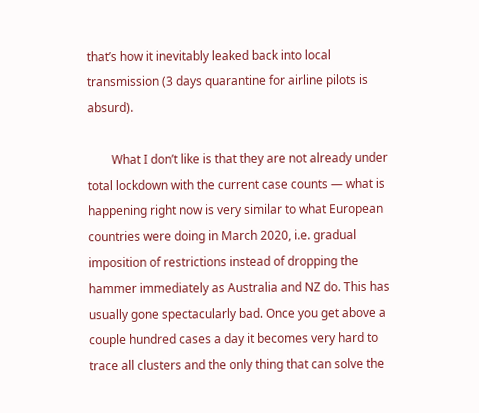that’s how it inevitably leaked back into local transmission (3 days quarantine for airline pilots is absurd).

        What I don’t like is that they are not already under total lockdown with the current case counts — what is happening right now is very similar to what European countries were doing in March 2020, i.e. gradual imposition of restrictions instead of dropping the hammer immediately as Australia and NZ do. This has usually gone spectacularly bad. Once you get above a couple hundred cases a day it becomes very hard to trace all clusters and the only thing that can solve the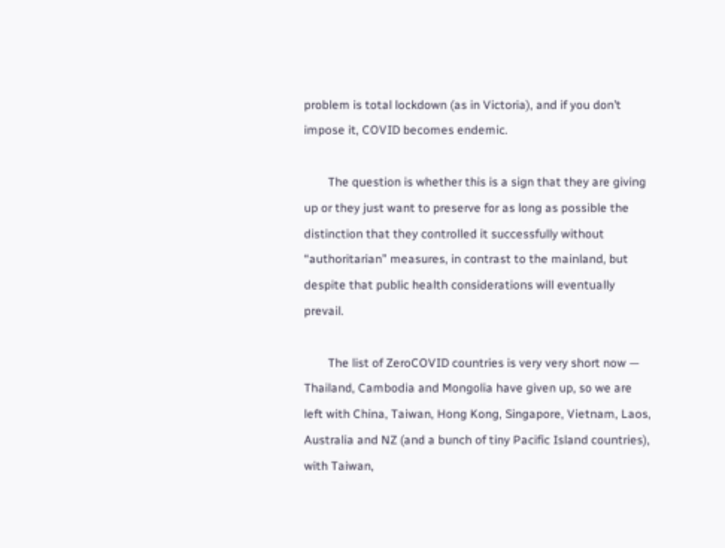problem is total lockdown (as in Victoria), and if you don’t impose it, COVID becomes endemic.

        The question is whether this is a sign that they are giving up or they just want to preserve for as long as possible the distinction that they controlled it successfully without “authoritarian” measures, in contrast to the mainland, but despite that public health considerations will eventually prevail.

        The list of ZeroCOVID countries is very very short now — Thailand, Cambodia and Mongolia have given up, so we are left with China, Taiwan, Hong Kong, Singapore, Vietnam, Laos, Australia and NZ (and a bunch of tiny Pacific Island countries), with Taiwan,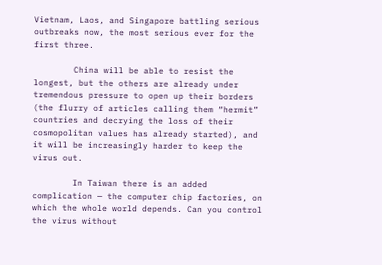Vietnam, Laos, and Singapore battling serious outbreaks now, the most serious ever for the first three.

        China will be able to resist the longest, but the others are already under tremendous pressure to open up their borders (the flurry of articles calling them “hermit” countries and decrying the loss of their cosmopolitan values has already started), and it will be increasingly harder to keep the virus out.

        In Taiwan there is an added complication — the computer chip factories, on which the whole world depends. Can you control the virus without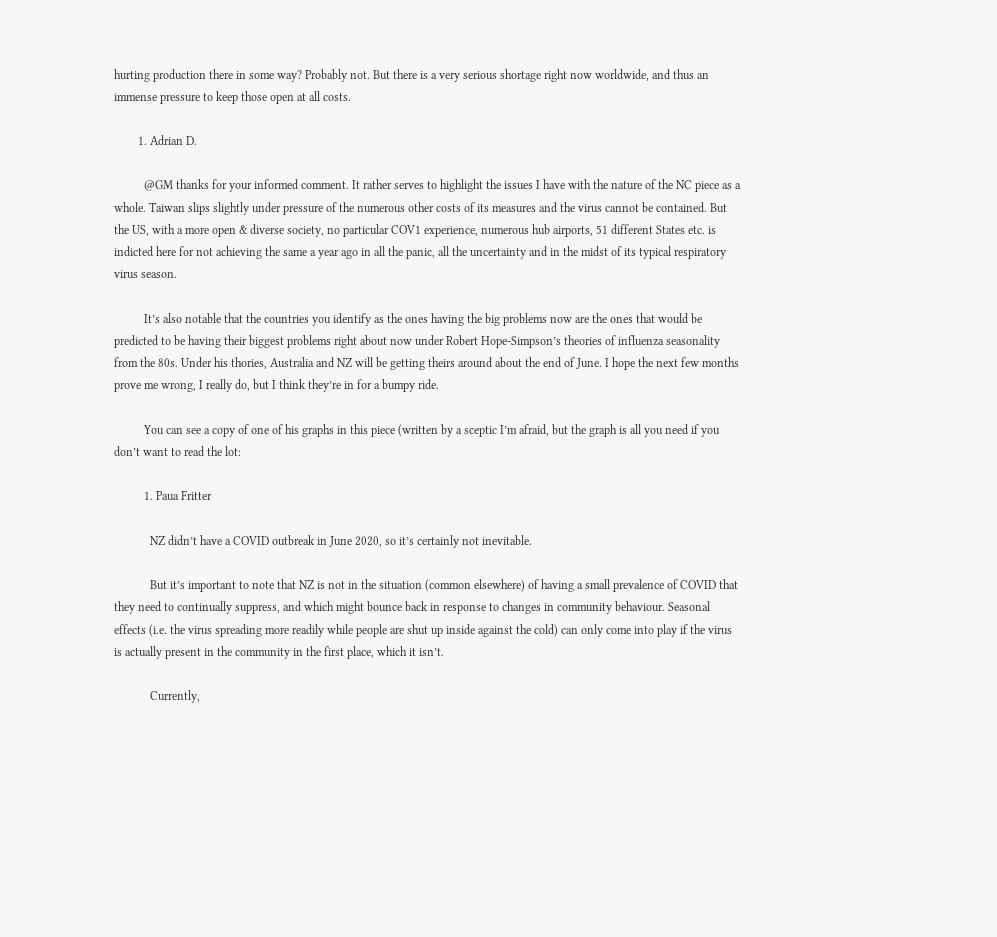hurting production there in some way? Probably not. But there is a very serious shortage right now worldwide, and thus an immense pressure to keep those open at all costs.

        1. Adrian D.

          @GM thanks for your informed comment. It rather serves to highlight the issues I have with the nature of the NC piece as a whole. Taiwan slips slightly under pressure of the numerous other costs of its measures and the virus cannot be contained. But the US, with a more open & diverse society, no particular COV1 experience, numerous hub airports, 51 different States etc. is indicted here for not achieving the same a year ago in all the panic, all the uncertainty and in the midst of its typical respiratory virus season.

          It’s also notable that the countries you identify as the ones having the big problems now are the ones that would be predicted to be having their biggest problems right about now under Robert Hope-Simpson’s theories of influenza seasonality from the 80s. Under his thories, Australia and NZ will be getting theirs around about the end of June. I hope the next few months prove me wrong, I really do, but I think they’re in for a bumpy ride.

          You can see a copy of one of his graphs in this piece (written by a sceptic I’m afraid, but the graph is all you need if you don’t want to read the lot:

          1. Paua Fritter

            NZ didn’t have a COVID outbreak in June 2020, so it’s certainly not inevitable.

            But it’s important to note that NZ is not in the situation (common elsewhere) of having a small prevalence of COVID that they need to continually suppress, and which might bounce back in response to changes in community behaviour. Seasonal effects (i.e. the virus spreading more readily while people are shut up inside against the cold) can only come into play if the virus is actually present in the community in the first place, which it isn’t.

            Currently,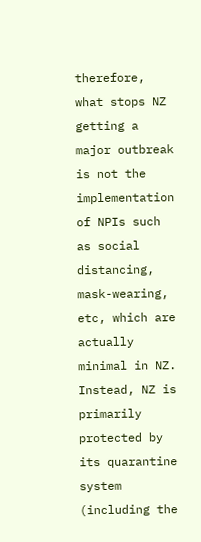therefore, what stops NZ getting a major outbreak is not the implementation of NPIs such as social distancing, mask-wearing, etc, which are actually minimal in NZ. Instead, NZ is primarily protected by its quarantine system (including the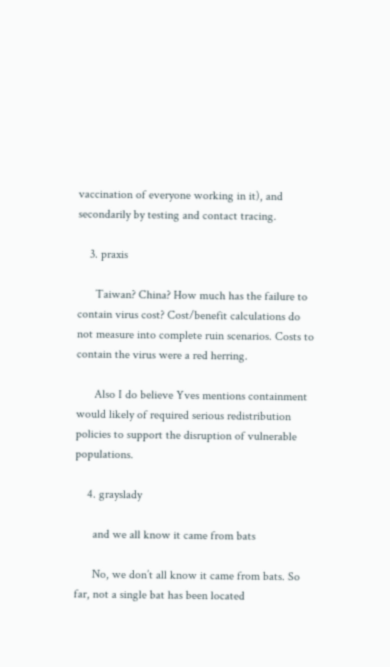vaccination of everyone working in it), and secondarily by testing and contact tracing.

    3. praxis

      Taiwan? China? How much has the failure to contain virus cost? Cost/benefit calculations do not measure into complete ruin scenarios. Costs to contain the virus were a red herring.

      Also I do believe Yves mentions containment would likely of required serious redistribution policies to support the disruption of vulnerable populations.

    4. grayslady

      and we all know it came from bats

      No, we don’t all know it came from bats. So far, not a single bat has been located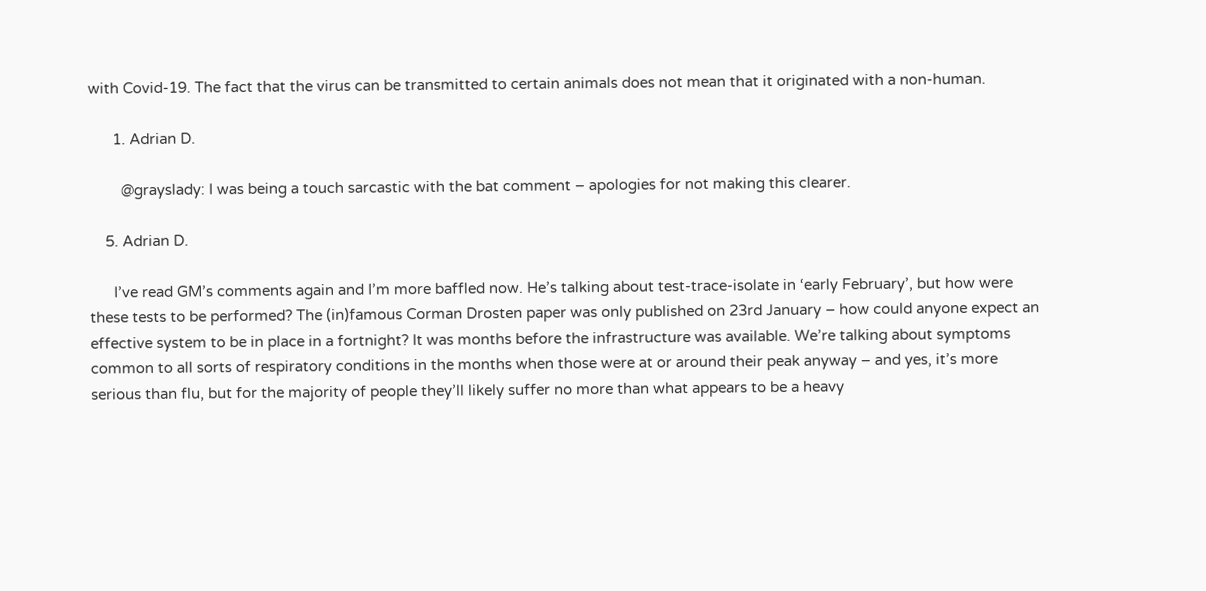with Covid-19. The fact that the virus can be transmitted to certain animals does not mean that it originated with a non-human.

      1. Adrian D.

        @grayslady: I was being a touch sarcastic with the bat comment – apologies for not making this clearer.

    5. Adrian D.

      I’ve read GM’s comments again and I’m more baffled now. He’s talking about test-trace-isolate in ‘early February’, but how were these tests to be performed? The (in)famous Corman Drosten paper was only published on 23rd January – how could anyone expect an effective system to be in place in a fortnight? It was months before the infrastructure was available. We’re talking about symptoms common to all sorts of respiratory conditions in the months when those were at or around their peak anyway – and yes, it’s more serious than flu, but for the majority of people they’ll likely suffer no more than what appears to be a heavy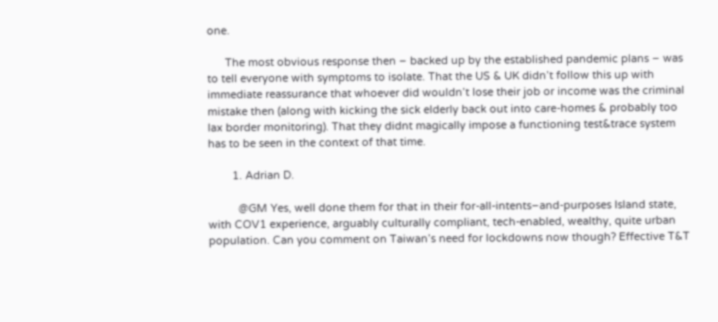one.

      The most obvious response then – backed up by the established pandemic plans – was to tell everyone with symptoms to isolate. That the US & UK didn’t follow this up with immediate reassurance that whoever did wouldn’t lose their job or income was the criminal mistake then (along with kicking the sick elderly back out into care-homes & probably too lax border monitoring). That they didnt magically impose a functioning test&trace system has to be seen in the context of that time.

        1. Adrian D.

          @GM Yes, well done them for that in their for-all-intents–and-purposes Island state, with COV1 experience, arguably culturally compliant, tech-enabled, wealthy, quite urban population. Can you comment on Taiwan’s need for lockdowns now though? Effective T&T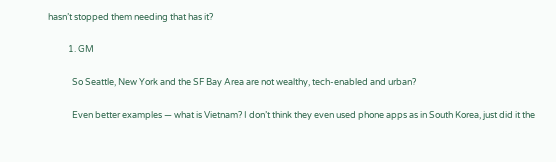hasn’t stopped them needing that has it?

          1. GM

            So Seattle, New York and the SF Bay Area are not wealthy, tech-enabled and urban?

            Even better examples — what is Vietnam? I don’t think they even used phone apps as in South Korea, just did it the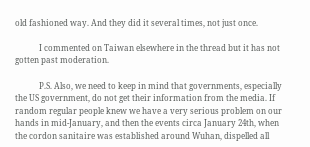old fashioned way. And they did it several times, not just once.

            I commented on Taiwan elsewhere in the thread but it has not gotten past moderation.

            P.S. Also, we need to keep in mind that governments, especially the US government, do not get their information from the media. If random regular people knew we have a very serious problem on our hands in mid-January, and then the events circa January 24th, when the cordon sanitaire was established around Wuhan, dispelled all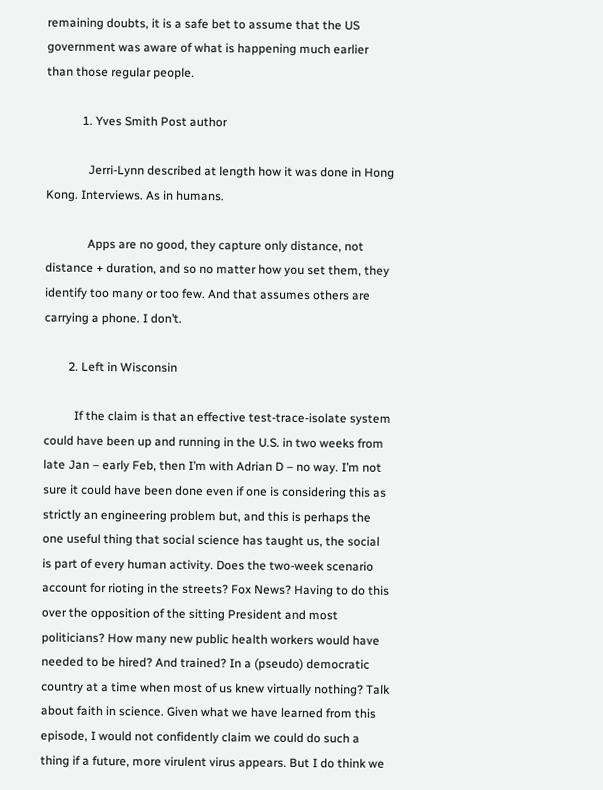remaining doubts, it is a safe bet to assume that the US government was aware of what is happening much earlier than those regular people.

            1. Yves Smith Post author

              Jerri-Lynn described at length how it was done in Hong Kong. Interviews. As in humans.

              Apps are no good, they capture only distance, not distance + duration, and so no matter how you set them, they identify too many or too few. And that assumes others are carrying a phone. I don’t.

        2. Left in Wisconsin

          If the claim is that an effective test-trace-isolate system could have been up and running in the U.S. in two weeks from late Jan – early Feb, then I’m with Adrian D – no way. I’m not sure it could have been done even if one is considering this as strictly an engineering problem but, and this is perhaps the one useful thing that social science has taught us, the social is part of every human activity. Does the two-week scenario account for rioting in the streets? Fox News? Having to do this over the opposition of the sitting President and most politicians? How many new public health workers would have needed to be hired? And trained? In a (pseudo) democratic country at a time when most of us knew virtually nothing? Talk about faith in science. Given what we have learned from this episode, I would not confidently claim we could do such a thing if a future, more virulent virus appears. But I do think we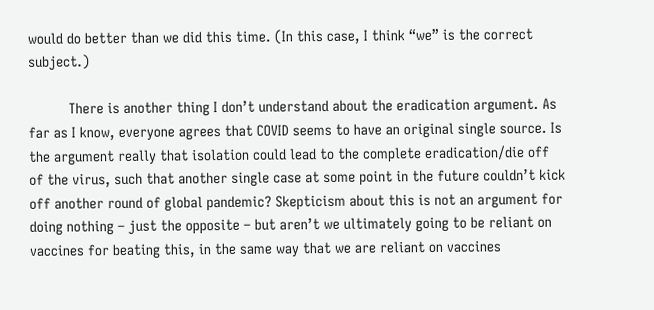would do better than we did this time. (In this case, I think “we” is the correct subject.)

          There is another thing I don’t understand about the eradication argument. As far as I know, everyone agrees that COVID seems to have an original single source. Is the argument really that isolation could lead to the complete eradication/die off of the virus, such that another single case at some point in the future couldn’t kick off another round of global pandemic? Skepticism about this is not an argument for doing nothing – just the opposite – but aren’t we ultimately going to be reliant on vaccines for beating this, in the same way that we are reliant on vaccines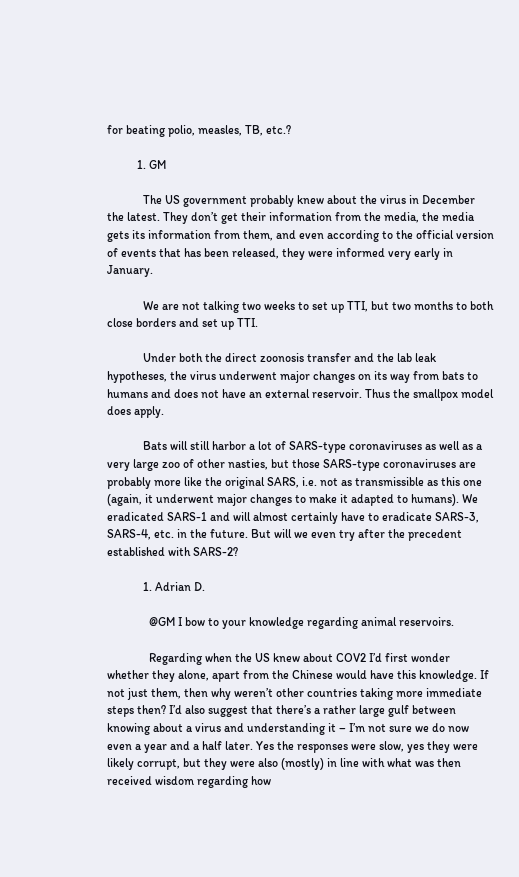for beating polio, measles, TB, etc.?

          1. GM

            The US government probably knew about the virus in December the latest. They don’t get their information from the media, the media gets its information from them, and even according to the official version of events that has been released, they were informed very early in January.

            We are not talking two weeks to set up TTI, but two months to both close borders and set up TTI.

            Under both the direct zoonosis transfer and the lab leak hypotheses, the virus underwent major changes on its way from bats to humans and does not have an external reservoir. Thus the smallpox model does apply.

            Bats will still harbor a lot of SARS-type coronaviruses as well as a very large zoo of other nasties, but those SARS-type coronaviruses are probably more like the original SARS, i.e. not as transmissible as this one (again, it underwent major changes to make it adapted to humans). We eradicated SARS-1 and will almost certainly have to eradicate SARS-3, SARS-4, etc. in the future. But will we even try after the precedent established with SARS-2?

            1. Adrian D.

              @GM I bow to your knowledge regarding animal reservoirs.

              Regarding when the US knew about COV2 I’d first wonder whether they alone, apart from the Chinese would have this knowledge. If not just them, then why weren’t other countries taking more immediate steps then? I’d also suggest that there’s a rather large gulf between knowing about a virus and understanding it – I’m not sure we do now even a year and a half later. Yes the responses were slow, yes they were likely corrupt, but they were also (mostly) in line with what was then received wisdom regarding how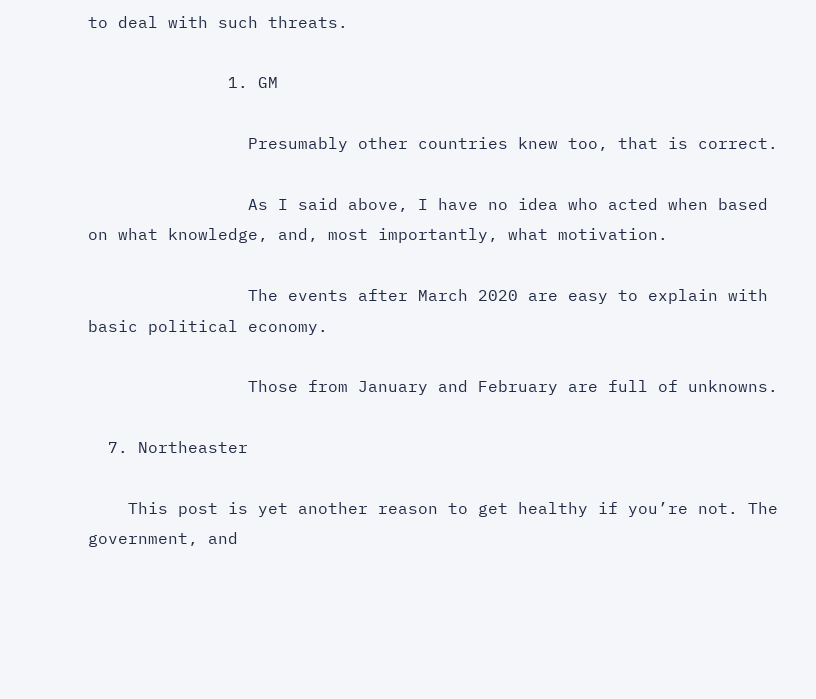to deal with such threats.

              1. GM

                Presumably other countries knew too, that is correct.

                As I said above, I have no idea who acted when based on what knowledge, and, most importantly, what motivation.

                The events after March 2020 are easy to explain with basic political economy.

                Those from January and February are full of unknowns.

  7. Northeaster

    This post is yet another reason to get healthy if you’re not. The government, and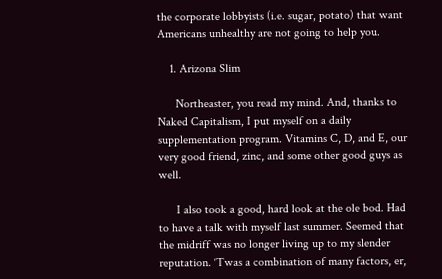the corporate lobbyists (i.e. sugar, potato) that want Americans unhealthy are not going to help you.

    1. Arizona Slim

      Northeaster, you read my mind. And, thanks to Naked Capitalism, I put myself on a daily supplementation program. Vitamins C, D, and E, our very good friend, zinc, and some other good guys as well.

      I also took a good, hard look at the ole bod. Had to have a talk with myself last summer. Seemed that the midriff was no longer living up to my slender reputation. ‘Twas a combination of many factors, er,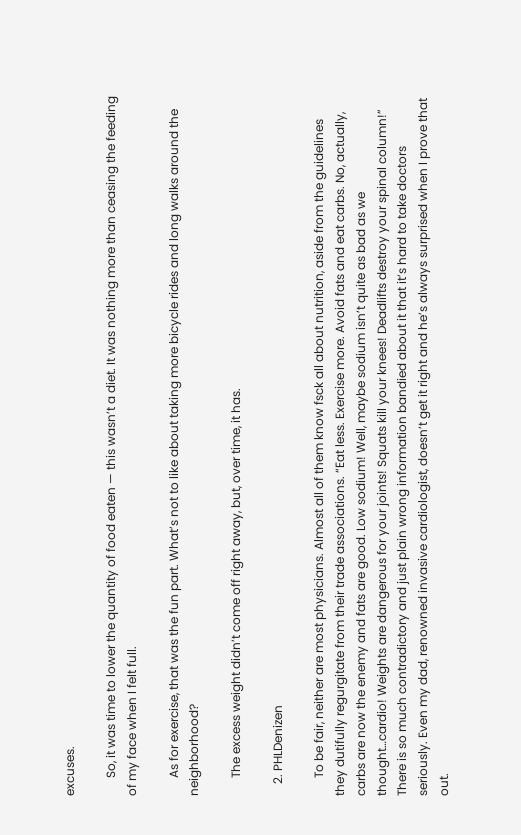excuses.

      So, it was time to lower the quantity of food eaten — this wasn’t a diet. It was nothing more than ceasing the feeding of my face when I felt full.

      As for exercise, that was the fun part. What’s not to like about taking more bicycle rides and long walks around the neighborhood?

      The excess weight didn’t come off right away, but, over time, it has.

    2. PHLDenizen

      To be fair, neither are most physicians. Almost all of them know fsck all about nutrition, aside from the guidelines they dutifully regurgitate from their trade associations. “Eat less. Exercise more. Avoid fats and eat carbs. No, actually, carbs are now the enemy and fats are good. Low sodium! Well, maybe sodium isn’t quite as bad as we thought…cardio! Weights are dangerous for your joints! Squats kill your knees! Deadlifts destroy your spinal column!” There is so much contradictory and just plain wrong information bandied about it that it’s hard to take doctors seriously. Even my dad, renowned invasive cardiologist, doesn’t get it right and he’s always surprised when I prove that out.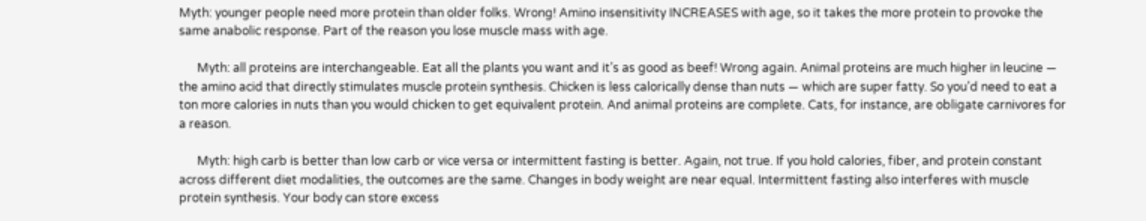Myth: younger people need more protein than older folks. Wrong! Amino insensitivity INCREASES with age, so it takes the more protein to provoke the same anabolic response. Part of the reason you lose muscle mass with age.

      Myth: all proteins are interchangeable. Eat all the plants you want and it’s as good as beef! Wrong again. Animal proteins are much higher in leucine — the amino acid that directly stimulates muscle protein synthesis. Chicken is less calorically dense than nuts — which are super fatty. So you’d need to eat a ton more calories in nuts than you would chicken to get equivalent protein. And animal proteins are complete. Cats, for instance, are obligate carnivores for a reason.

      Myth: high carb is better than low carb or vice versa or intermittent fasting is better. Again, not true. If you hold calories, fiber, and protein constant across different diet modalities, the outcomes are the same. Changes in body weight are near equal. Intermittent fasting also interferes with muscle protein synthesis. Your body can store excess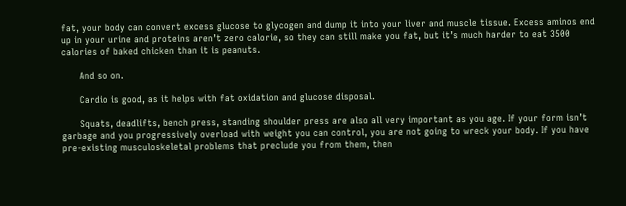fat, your body can convert excess glucose to glycogen and dump it into your liver and muscle tissue. Excess aminos end up in your urine and proteins aren’t zero calorie, so they can still make you fat, but it’s much harder to eat 3500 calories of baked chicken than it is peanuts.

      And so on.

      Cardio is good, as it helps with fat oxidation and glucose disposal.

      Squats, deadlifts, bench press, standing shoulder press are also all very important as you age. If your form isn’t garbage and you progressively overload with weight you can control, you are not going to wreck your body. If you have pre-existing musculoskeletal problems that preclude you from them, then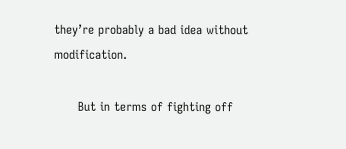they’re probably a bad idea without modification.

      But in terms of fighting off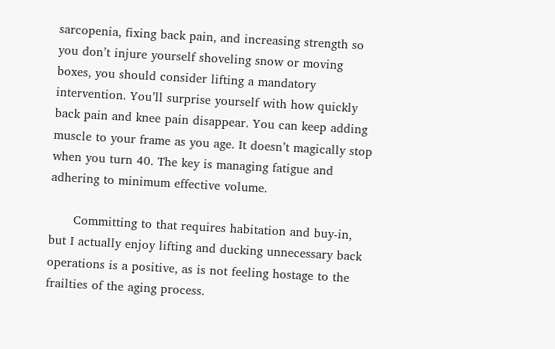sarcopenia, fixing back pain, and increasing strength so you don’t injure yourself shoveling snow or moving boxes, you should consider lifting a mandatory intervention. You’ll surprise yourself with how quickly back pain and knee pain disappear. You can keep adding muscle to your frame as you age. It doesn’t magically stop when you turn 40. The key is managing fatigue and adhering to minimum effective volume.

      Committing to that requires habitation and buy-in, but I actually enjoy lifting and ducking unnecessary back operations is a positive, as is not feeling hostage to the frailties of the aging process.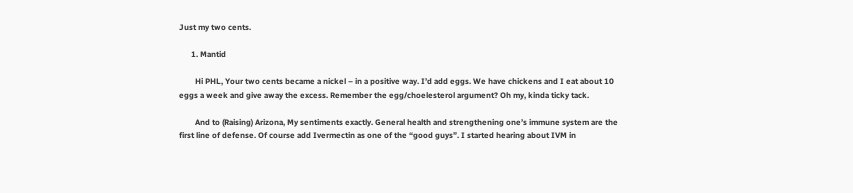Just my two cents.

      1. Mantid

        Hi PHL, Your two cents became a nickel – in a positive way. I’d add eggs. We have chickens and I eat about 10 eggs a week and give away the excess. Remember the egg/choelesterol argument? Oh my, kinda ticky tack.

        And to (Raising) Arizona, My sentiments exactly. General health and strengthening one’s immune system are the first line of defense. Of course add Ivermectin as one of the “good guys”. I started hearing about IVM in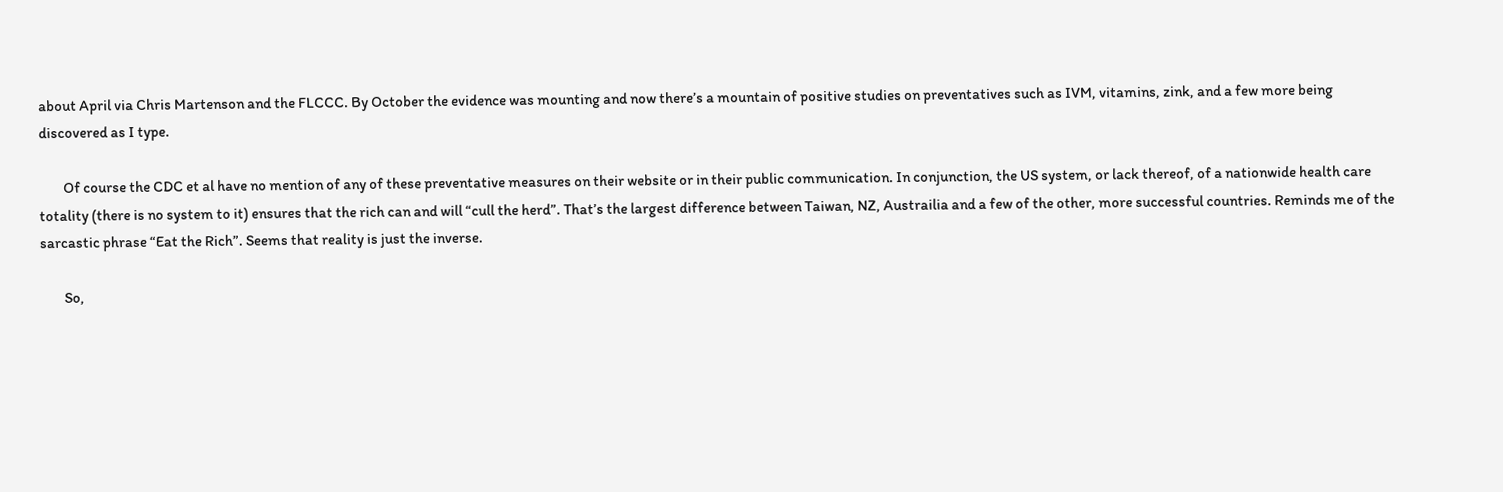about April via Chris Martenson and the FLCCC. By October the evidence was mounting and now there’s a mountain of positive studies on preventatives such as IVM, vitamins, zink, and a few more being discovered as I type.

        Of course the CDC et al have no mention of any of these preventative measures on their website or in their public communication. In conjunction, the US system, or lack thereof, of a nationwide health care totality (there is no system to it) ensures that the rich can and will “cull the herd”. That’s the largest difference between Taiwan, NZ, Austrailia and a few of the other, more successful countries. Reminds me of the sarcastic phrase “Eat the Rich”. Seems that reality is just the inverse.

        So,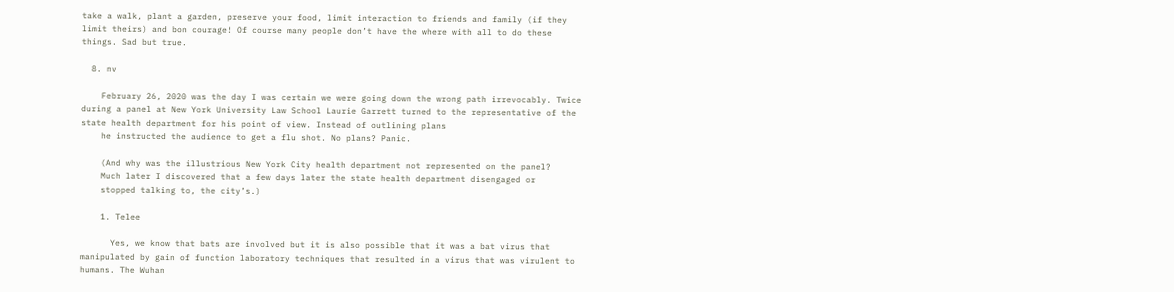take a walk, plant a garden, preserve your food, limit interaction to friends and family (if they limit theirs) and bon courage! Of course many people don’t have the where with all to do these things. Sad but true.

  8. nv

    February 26, 2020 was the day I was certain we were going down the wrong path irrevocably. Twice during a panel at New York University Law School Laurie Garrett turned to the representative of the state health department for his point of view. Instead of outlining plans
    he instructed the audience to get a flu shot. No plans? Panic.

    (And why was the illustrious New York City health department not represented on the panel?
    Much later I discovered that a few days later the state health department disengaged or
    stopped talking to, the city’s.)

    1. Telee

      Yes, we know that bats are involved but it is also possible that it was a bat virus that manipulated by gain of function laboratory techniques that resulted in a virus that was virulent to humans. The Wuhan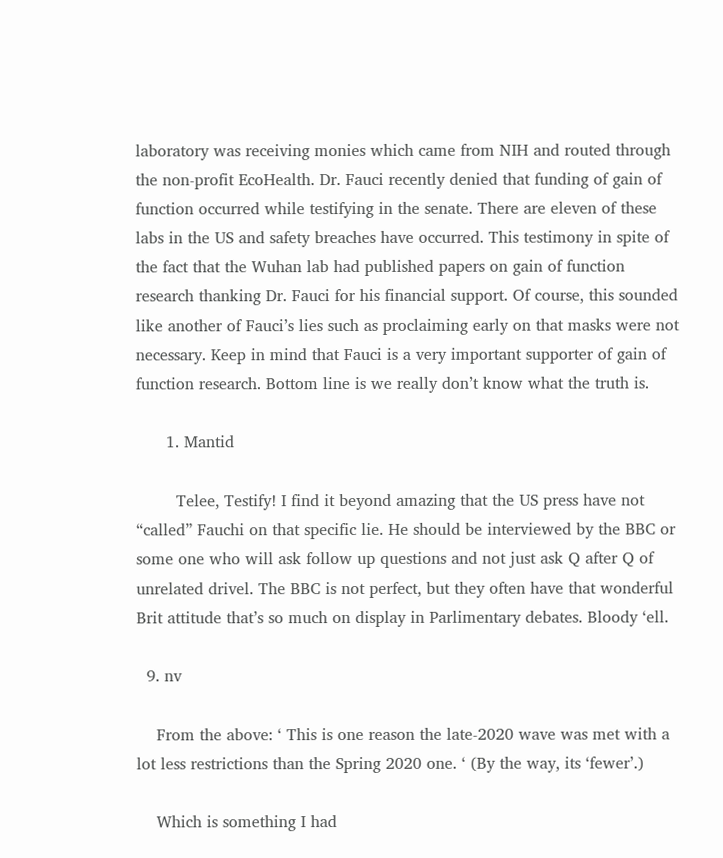laboratory was receiving monies which came from NIH and routed through the non-profit EcoHealth. Dr. Fauci recently denied that funding of gain of function occurred while testifying in the senate. There are eleven of these labs in the US and safety breaches have occurred. This testimony in spite of the fact that the Wuhan lab had published papers on gain of function research thanking Dr. Fauci for his financial support. Of course, this sounded like another of Fauci’s lies such as proclaiming early on that masks were not necessary. Keep in mind that Fauci is a very important supporter of gain of function research. Bottom line is we really don’t know what the truth is.

      1. Mantid

        Telee, Testify! I find it beyond amazing that the US press have not “called” Fauchi on that specific lie. He should be interviewed by the BBC or some one who will ask follow up questions and not just ask Q after Q of unrelated drivel. The BBC is not perfect, but they often have that wonderful Brit attitude that’s so much on display in Parlimentary debates. Bloody ‘ell.

  9. nv

    From the above: ‘ This is one reason the late-2020 wave was met with a lot less restrictions than the Spring 2020 one. ‘ (By the way, its ‘fewer’.)

    Which is something I had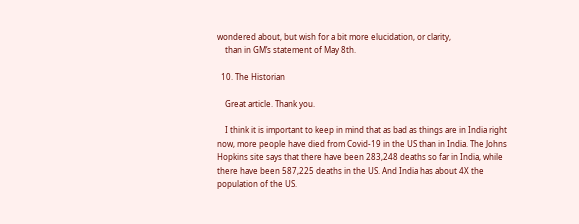wondered about, but wish for a bit more elucidation, or clarity,
    than in GM’s statement of May 8th.

  10. The Historian

    Great article. Thank you.

    I think it is important to keep in mind that as bad as things are in India right now, more people have died from Covid-19 in the US than in India. The Johns Hopkins site says that there have been 283,248 deaths so far in India, while there have been 587,225 deaths in the US. And India has about 4X the population of the US.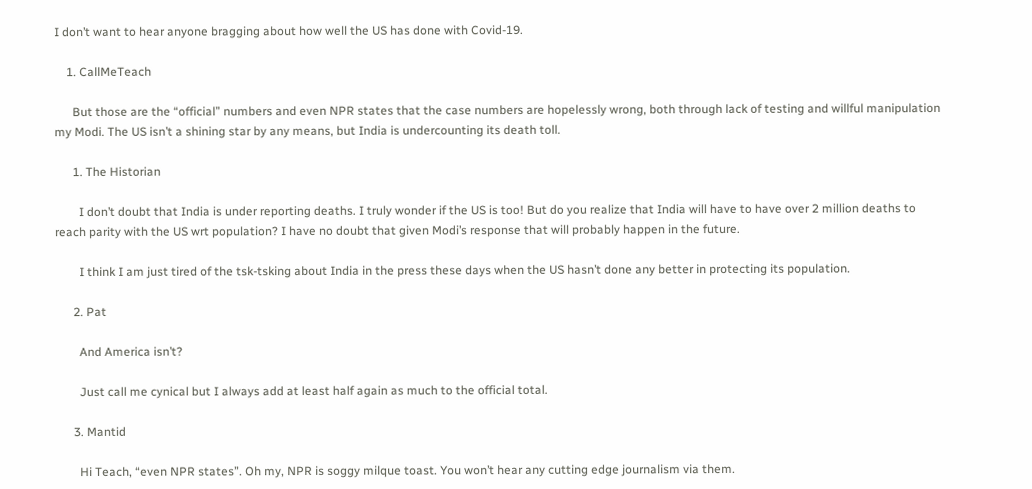I don’t want to hear anyone bragging about how well the US has done with Covid-19.

    1. CallMeTeach

      But those are the “official” numbers and even NPR states that the case numbers are hopelessly wrong, both through lack of testing and willful manipulation my Modi. The US isn’t a shining star by any means, but India is undercounting its death toll.

      1. The Historian

        I don’t doubt that India is under reporting deaths. I truly wonder if the US is too! But do you realize that India will have to have over 2 million deaths to reach parity with the US wrt population? I have no doubt that given Modi’s response that will probably happen in the future.

        I think I am just tired of the tsk-tsking about India in the press these days when the US hasn’t done any better in protecting its population.

      2. Pat

        And America isn’t?

        Just call me cynical but I always add at least half again as much to the official total.

      3. Mantid

        Hi Teach, “even NPR states”. Oh my, NPR is soggy milque toast. You won’t hear any cutting edge journalism via them.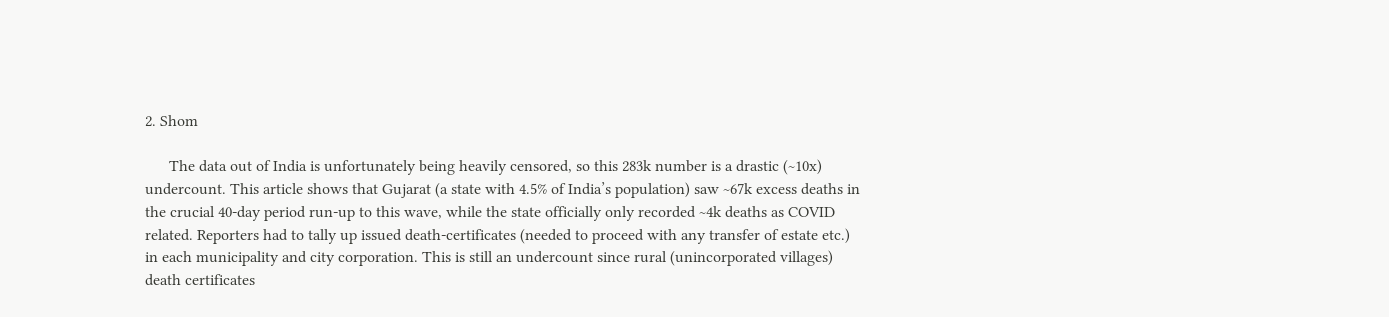2. Shom

      The data out of India is unfortunately being heavily censored, so this 283k number is a drastic (~10x) undercount. This article shows that Gujarat (a state with 4.5% of India’s population) saw ~67k excess deaths in the crucial 40-day period run-up to this wave, while the state officially only recorded ~4k deaths as COVID related. Reporters had to tally up issued death-certificates (needed to proceed with any transfer of estate etc.) in each municipality and city corporation. This is still an undercount since rural (unincorporated villages) death certificates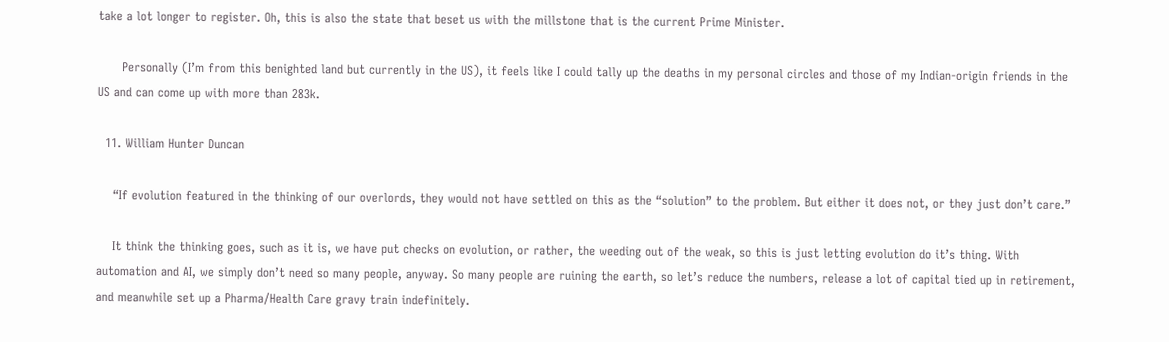take a lot longer to register. Oh, this is also the state that beset us with the millstone that is the current Prime Minister.

      Personally (I’m from this benighted land but currently in the US), it feels like I could tally up the deaths in my personal circles and those of my Indian-origin friends in the US and can come up with more than 283k.

  11. William Hunter Duncan

    “If evolution featured in the thinking of our overlords, they would not have settled on this as the “solution” to the problem. But either it does not, or they just don’t care.”

    It think the thinking goes, such as it is, we have put checks on evolution, or rather, the weeding out of the weak, so this is just letting evolution do it’s thing. With automation and AI, we simply don’t need so many people, anyway. So many people are ruining the earth, so let’s reduce the numbers, release a lot of capital tied up in retirement, and meanwhile set up a Pharma/Health Care gravy train indefinitely.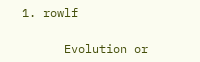1. rowlf

      Evolution or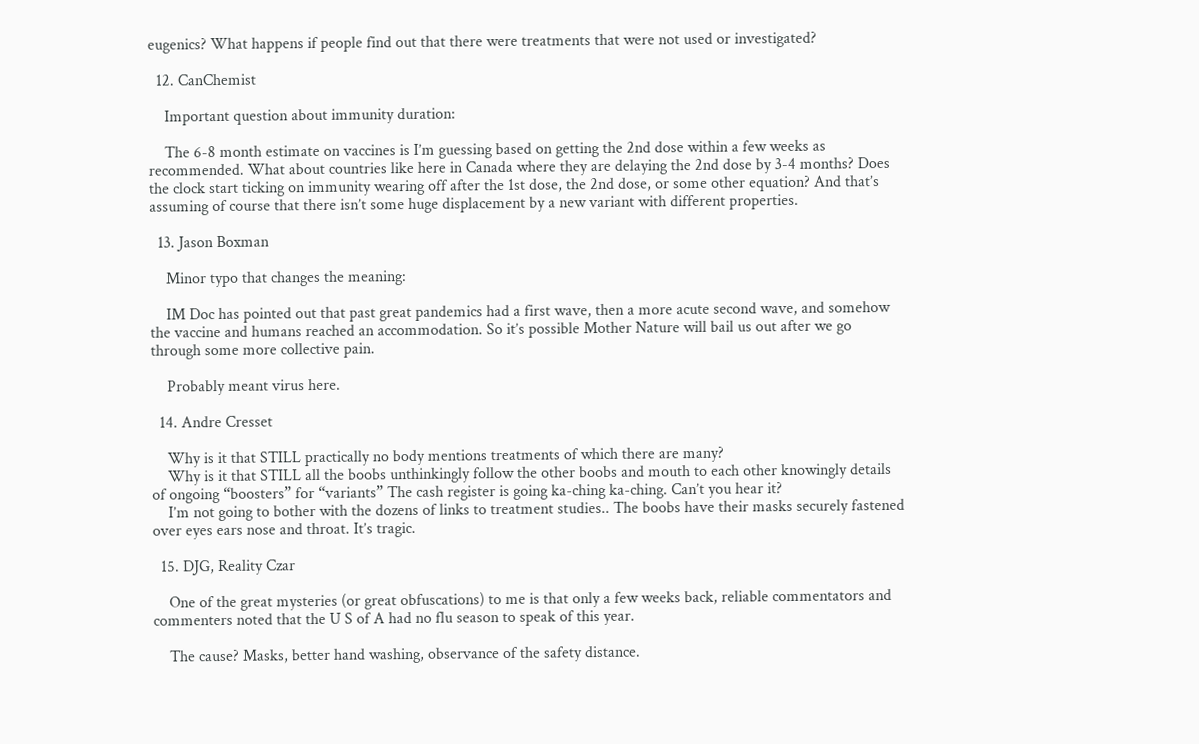eugenics? What happens if people find out that there were treatments that were not used or investigated?

  12. CanChemist

    Important question about immunity duration:

    The 6-8 month estimate on vaccines is I’m guessing based on getting the 2nd dose within a few weeks as recommended. What about countries like here in Canada where they are delaying the 2nd dose by 3-4 months? Does the clock start ticking on immunity wearing off after the 1st dose, the 2nd dose, or some other equation? And that’s assuming of course that there isn’t some huge displacement by a new variant with different properties.

  13. Jason Boxman

    Minor typo that changes the meaning:

    IM Doc has pointed out that past great pandemics had a first wave, then a more acute second wave, and somehow the vaccine and humans reached an accommodation. So it’s possible Mother Nature will bail us out after we go through some more collective pain.

    Probably meant virus here.

  14. Andre Cresset

    Why is it that STILL practically no body mentions treatments of which there are many?
    Why is it that STILL all the boobs unthinkingly follow the other boobs and mouth to each other knowingly details of ongoing “boosters” for “variants” The cash register is going ka-ching ka-ching. Can’t you hear it?
    I’m not going to bother with the dozens of links to treatment studies.. The boobs have their masks securely fastened over eyes ears nose and throat. It’s tragic.

  15. DJG, Reality Czar

    One of the great mysteries (or great obfuscations) to me is that only a few weeks back, reliable commentators and commenters noted that the U S of A had no flu season to speak of this year.

    The cause? Masks, better hand washing, observance of the safety distance.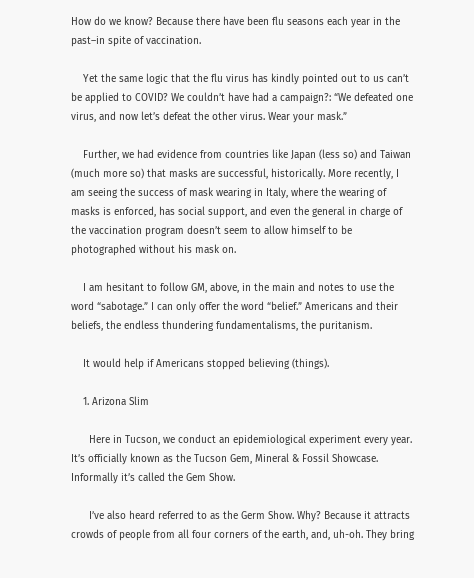How do we know? Because there have been flu seasons each year in the past–in spite of vaccination.

    Yet the same logic that the flu virus has kindly pointed out to us can’t be applied to COVID? We couldn’t have had a campaign?: “We defeated one virus, and now let’s defeat the other virus. Wear your mask.”

    Further, we had evidence from countries like Japan (less so) and Taiwan (much more so) that masks are successful, historically. More recently, I am seeing the success of mask wearing in Italy, where the wearing of masks is enforced, has social support, and even the general in charge of the vaccination program doesn’t seem to allow himself to be photographed without his mask on.

    I am hesitant to follow GM, above, in the main and notes to use the word “sabotage.” I can only offer the word “belief.” Americans and their beliefs, the endless thundering fundamentalisms, the puritanism.

    It would help if Americans stopped believing (things).

    1. Arizona Slim

      Here in Tucson, we conduct an epidemiological experiment every year. It’s officially known as the Tucson Gem, Mineral & Fossil Showcase. Informally it’s called the Gem Show.

      I’ve also heard referred to as the Germ Show. Why? Because it attracts crowds of people from all four corners of the earth, and, uh-oh. They bring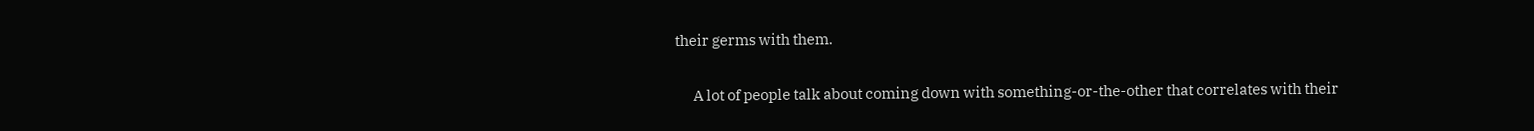their germs with them.

      A lot of people talk about coming down with something-or-the-other that correlates with their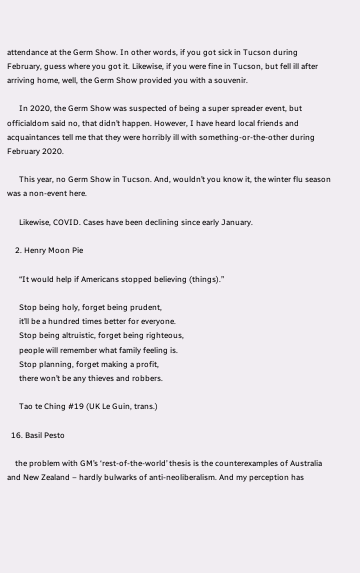attendance at the Germ Show. In other words, if you got sick in Tucson during February, guess where you got it. Likewise, if you were fine in Tucson, but fell ill after arriving home, well, the Germ Show provided you with a souvenir.

      In 2020, the Germ Show was suspected of being a super spreader event, but officialdom said no, that didn’t happen. However, I have heard local friends and acquaintances tell me that they were horribly ill with something-or-the-other during February 2020.

      This year, no Germ Show in Tucson. And, wouldn’t you know it, the winter flu season was a non-event here.

      Likewise, COVID. Cases have been declining since early January.

    2. Henry Moon Pie

      “It would help if Americans stopped believing (things).”

      Stop being holy, forget being prudent,
      it’ll be a hundred times better for everyone.
      Stop being altruistic, forget being righteous,
      people will remember what family feeling is.
      Stop planning, forget making a profit,
      there won’t be any thieves and robbers.

      Tao te Ching #19 (UK Le Guin, trans.)

  16. Basil Pesto

    the problem with GM’s ‘rest-of-the-world’ thesis is the counterexamples of Australia and New Zealand – hardly bulwarks of anti-neoliberalism. And my perception has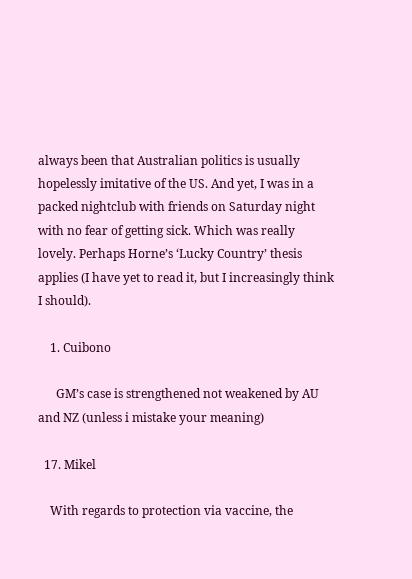always been that Australian politics is usually hopelessly imitative of the US. And yet, I was in a packed nightclub with friends on Saturday night with no fear of getting sick. Which was really lovely. Perhaps Horne’s ‘Lucky Country’ thesis applies (I have yet to read it, but I increasingly think I should).

    1. Cuibono

      GM’s case is strengthened not weakened by AU and NZ (unless i mistake your meaning)

  17. Mikel

    With regards to protection via vaccine, the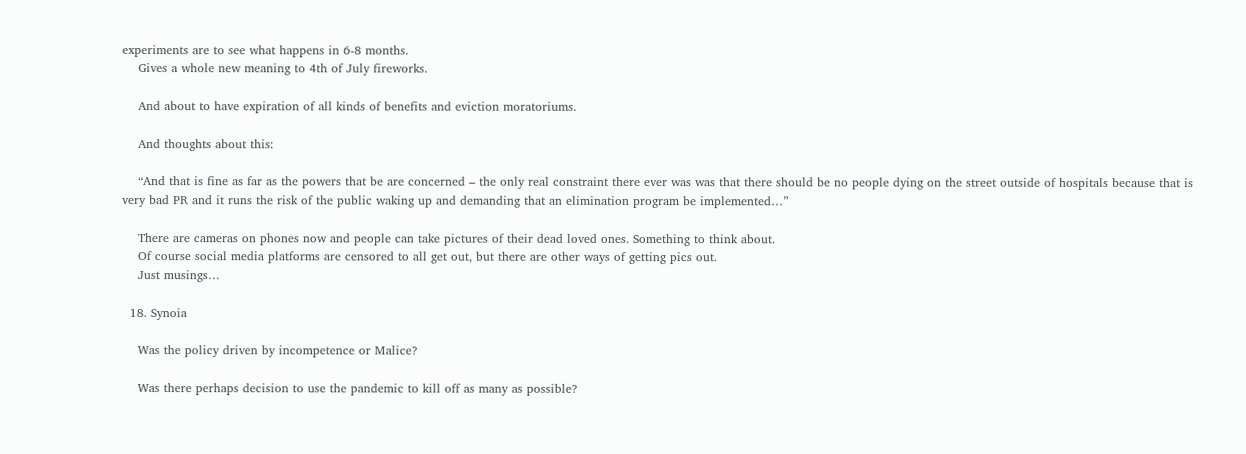experiments are to see what happens in 6-8 months.
    Gives a whole new meaning to 4th of July fireworks.

    And about to have expiration of all kinds of benefits and eviction moratoriums.

    And thoughts about this:

    “And that is fine as far as the powers that be are concerned – the only real constraint there ever was was that there should be no people dying on the street outside of hospitals because that is very bad PR and it runs the risk of the public waking up and demanding that an elimination program be implemented…”

    There are cameras on phones now and people can take pictures of their dead loved ones. Something to think about.
    Of course social media platforms are censored to all get out, but there are other ways of getting pics out.
    Just musings…

  18. Synoia

    Was the policy driven by incompetence or Malice?

    Was there perhaps decision to use the pandemic to kill off as many as possible?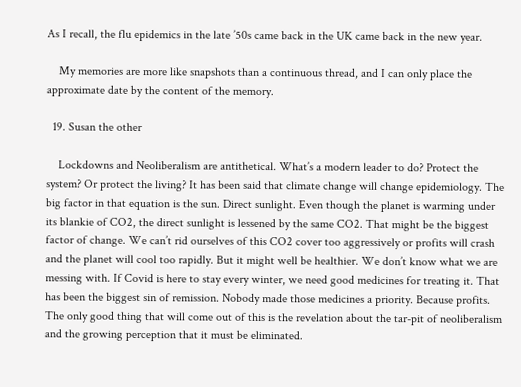As I recall, the flu epidemics in the late ’50s came back in the UK came back in the new year.

    My memories are more like snapshots than a continuous thread, and I can only place the approximate date by the content of the memory.

  19. Susan the other

    Lockdowns and Neoliberalism are antithetical. What’s a modern leader to do? Protect the system? Or protect the living? It has been said that climate change will change epidemiology. The big factor in that equation is the sun. Direct sunlight. Even though the planet is warming under its blankie of CO2, the direct sunlight is lessened by the same CO2. That might be the biggest factor of change. We can’t rid ourselves of this CO2 cover too aggressively or profits will crash and the planet will cool too rapidly. But it might well be healthier. We don’t know what we are messing with. If Covid is here to stay every winter, we need good medicines for treating it. That has been the biggest sin of remission. Nobody made those medicines a priority. Because profits. The only good thing that will come out of this is the revelation about the tar-pit of neoliberalism and the growing perception that it must be eliminated.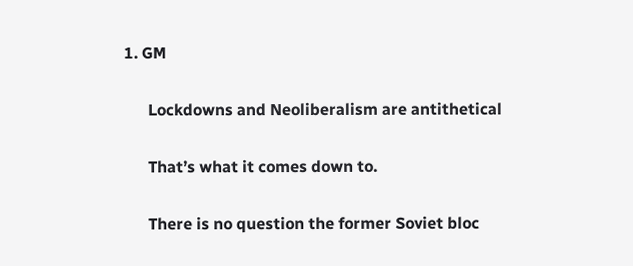1. GM

      Lockdowns and Neoliberalism are antithetical

      That’s what it comes down to.

      There is no question the former Soviet bloc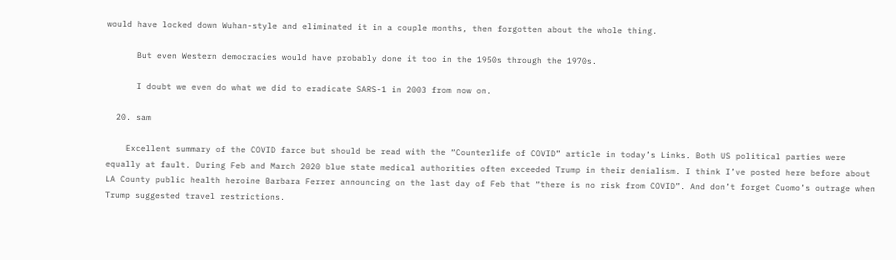would have locked down Wuhan-style and eliminated it in a couple months, then forgotten about the whole thing.

      But even Western democracies would have probably done it too in the 1950s through the 1970s.

      I doubt we even do what we did to eradicate SARS-1 in 2003 from now on.

  20. sam

    Excellent summary of the COVID farce but should be read with the “Counterlife of COVID” article in today’s Links. Both US political parties were equally at fault. During Feb and March 2020 blue state medical authorities often exceeded Trump in their denialism. I think I’ve posted here before about LA County public health heroine Barbara Ferrer announcing on the last day of Feb that “there is no risk from COVID”. And don’t forget Cuomo’s outrage when Trump suggested travel restrictions.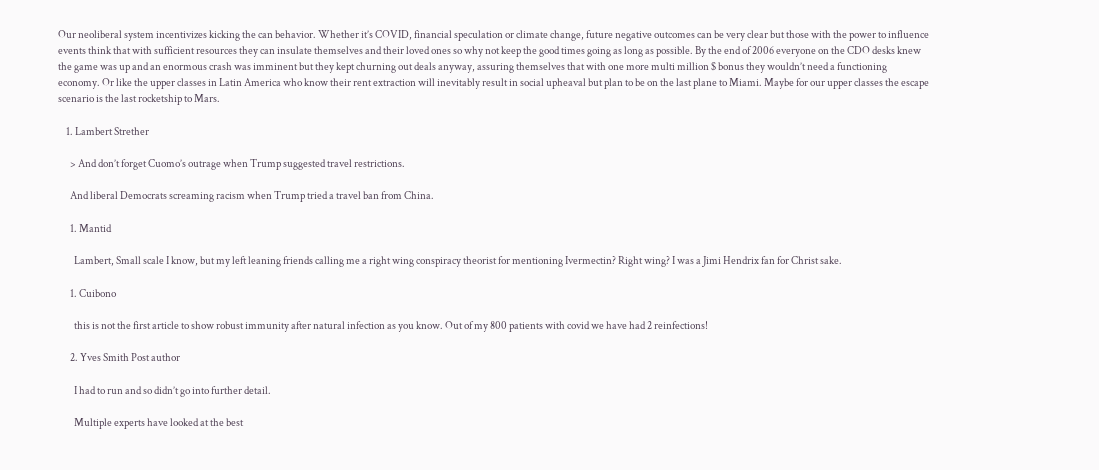Our neoliberal system incentivizes kicking the can behavior. Whether it’s COVID, financial speculation or climate change, future negative outcomes can be very clear but those with the power to influence events think that with sufficient resources they can insulate themselves and their loved ones so why not keep the good times going as long as possible. By the end of 2006 everyone on the CDO desks knew the game was up and an enormous crash was imminent but they kept churning out deals anyway, assuring themselves that with one more multi million $ bonus they wouldn’t need a functioning economy. Or like the upper classes in Latin America who know their rent extraction will inevitably result in social upheaval but plan to be on the last plane to Miami. Maybe for our upper classes the escape scenario is the last rocketship to Mars.

    1. Lambert Strether

      > And don’t forget Cuomo’s outrage when Trump suggested travel restrictions.

      And liberal Democrats screaming racism when Trump tried a travel ban from China.

      1. Mantid

        Lambert, Small scale I know, but my left leaning friends calling me a right wing conspiracy theorist for mentioning Ivermectin? Right wing? I was a Jimi Hendrix fan for Christ sake.

      1. Cuibono

        this is not the first article to show robust immunity after natural infection as you know. Out of my 800 patients with covid we have had 2 reinfections!

      2. Yves Smith Post author

        I had to run and so didn’t go into further detail.

        Multiple experts have looked at the best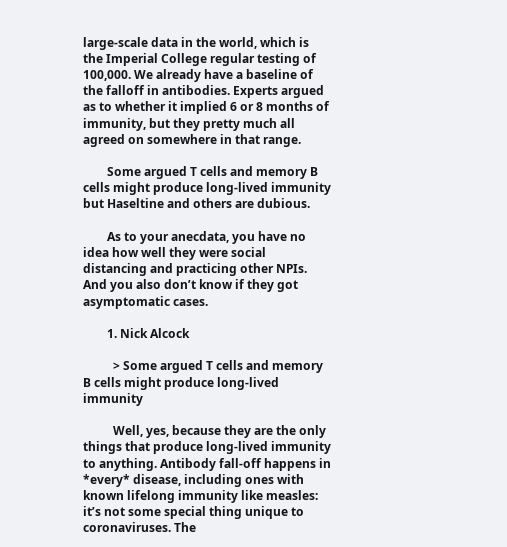large-scale data in the world, which is the Imperial College regular testing of 100,000. We already have a baseline of the falloff in antibodies. Experts argued as to whether it implied 6 or 8 months of immunity, but they pretty much all agreed on somewhere in that range.

        Some argued T cells and memory B cells might produce long-lived immunity but Haseltine and others are dubious.

        As to your anecdata, you have no idea how well they were social distancing and practicing other NPIs. And you also don’t know if they got asymptomatic cases.

        1. Nick Alcock

          > Some argued T cells and memory B cells might produce long-lived immunity

          Well, yes, because they are the only things that produce long-lived immunity to anything. Antibody fall-off happens in *every* disease, including ones with known lifelong immunity like measles: it’s not some special thing unique to coronaviruses. The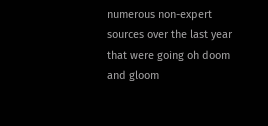numerous non-expert sources over the last year that were going oh doom and gloom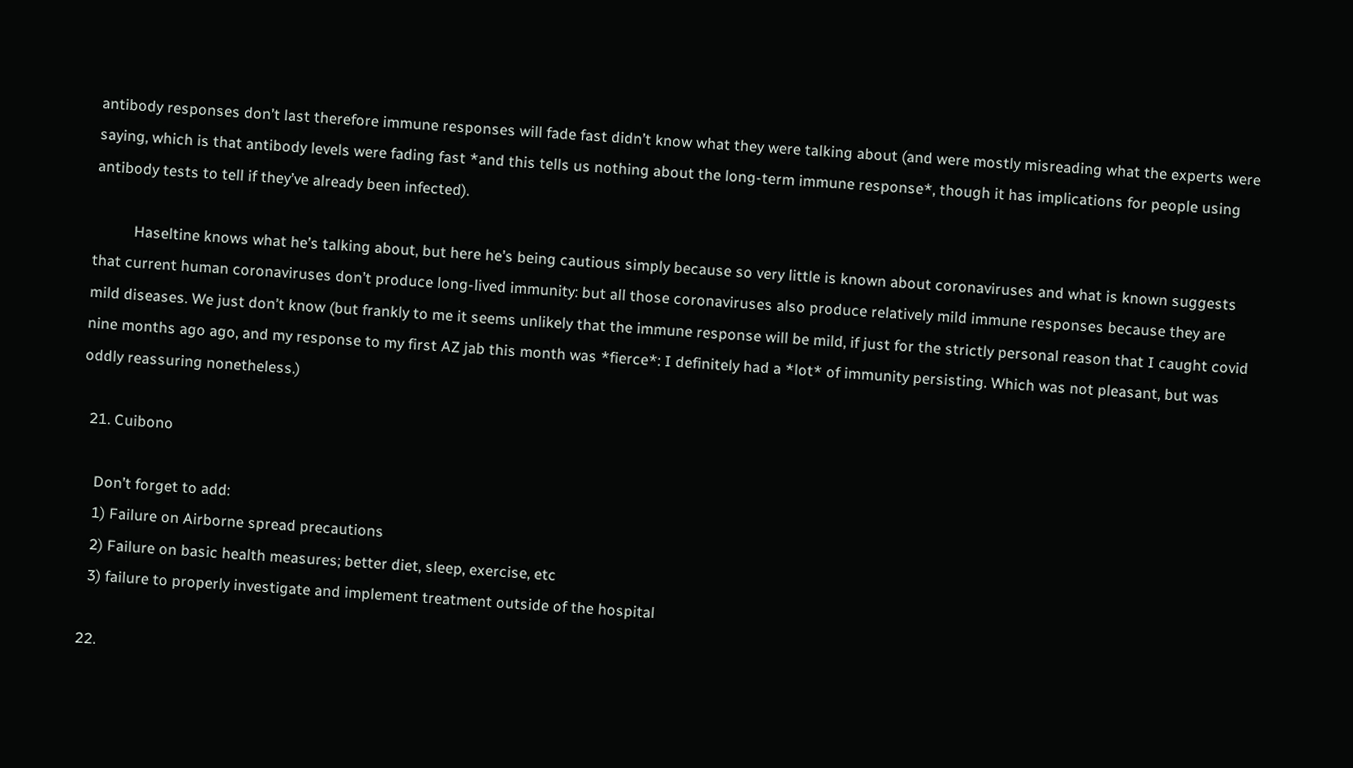antibody responses don’t last therefore immune responses will fade fast didn’t know what they were talking about (and were mostly misreading what the experts were saying, which is that antibody levels were fading fast *and this tells us nothing about the long-term immune response*, though it has implications for people using antibody tests to tell if they’ve already been infected).

          Haseltine knows what he’s talking about, but here he’s being cautious simply because so very little is known about coronaviruses and what is known suggests that current human coronaviruses don’t produce long-lived immunity: but all those coronaviruses also produce relatively mild immune responses because they are mild diseases. We just don’t know (but frankly to me it seems unlikely that the immune response will be mild, if just for the strictly personal reason that I caught covid nine months ago ago, and my response to my first AZ jab this month was *fierce*: I definitely had a *lot* of immunity persisting. Which was not pleasant, but was oddly reassuring nonetheless.)

  21. Cuibono

    Don’t forget to add:
    1) Failure on Airborne spread precautions
    2) Failure on basic health measures; better diet, sleep, exercise, etc
    3) failure to properly investigate and implement treatment outside of the hospital

  22.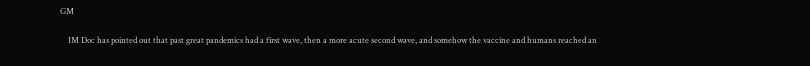GM

    IM Doc has pointed out that past great pandemics had a first wave, then a more acute second wave, and somehow the vaccine and humans reached an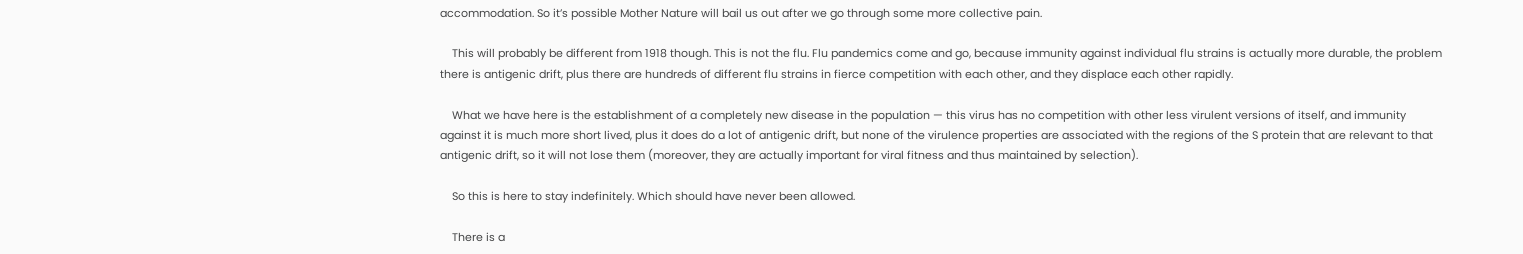accommodation. So it’s possible Mother Nature will bail us out after we go through some more collective pain.

    This will probably be different from 1918 though. This is not the flu. Flu pandemics come and go, because immunity against individual flu strains is actually more durable, the problem there is antigenic drift, plus there are hundreds of different flu strains in fierce competition with each other, and they displace each other rapidly.

    What we have here is the establishment of a completely new disease in the population — this virus has no competition with other less virulent versions of itself, and immunity against it is much more short lived, plus it does do a lot of antigenic drift, but none of the virulence properties are associated with the regions of the S protein that are relevant to that antigenic drift, so it will not lose them (moreover, they are actually important for viral fitness and thus maintained by selection).

    So this is here to stay indefinitely. Which should have never been allowed.

    There is a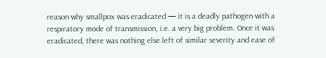reason why smallpox was eradicated — it is a deadly pathogen with a respiratory mode of transmission, i.e. a very big problem. Once it was eradicated, there was nothing else left of similar severity and ease of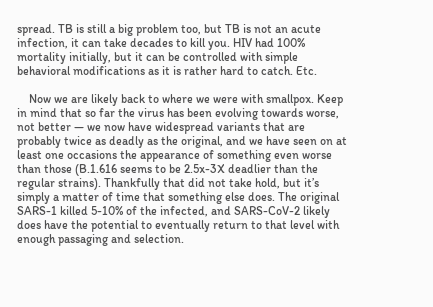spread. TB is still a big problem too, but TB is not an acute infection, it can take decades to kill you. HIV had 100% mortality initially, but it can be controlled with simple behavioral modifications as it is rather hard to catch. Etc.

    Now we are likely back to where we were with smallpox. Keep in mind that so far the virus has been evolving towards worse, not better — we now have widespread variants that are probably twice as deadly as the original, and we have seen on at least one occasions the appearance of something even worse than those (B.1.616 seems to be 2.5x-3X deadlier than the regular strains). Thankfully that did not take hold, but it’s simply a matter of time that something else does. The original SARS-1 killed 5-10% of the infected, and SARS-CoV-2 likely does have the potential to eventually return to that level with enough passaging and selection.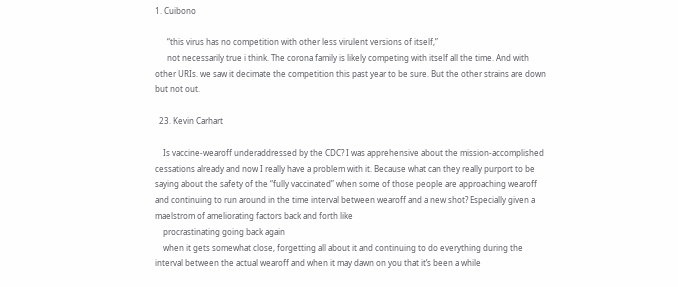1. Cuibono

      “this virus has no competition with other less virulent versions of itself,”
      not necessarily true i think. The corona family is likely competing with itself all the time. And with other URIs. we saw it decimate the competition this past year to be sure. But the other strains are down but not out.

  23. Kevin Carhart

    Is vaccine-wearoff underaddressed by the CDC? I was apprehensive about the mission-accomplished cessations already and now I really have a problem with it. Because what can they really purport to be saying about the safety of the “fully vaccinated” when some of those people are approaching wearoff and continuing to run around in the time interval between wearoff and a new shot? Especially given a maelstrom of ameliorating factors back and forth like
    procrastinating going back again
    when it gets somewhat close, forgetting all about it and continuing to do everything during the interval between the actual wearoff and when it may dawn on you that it’s been a while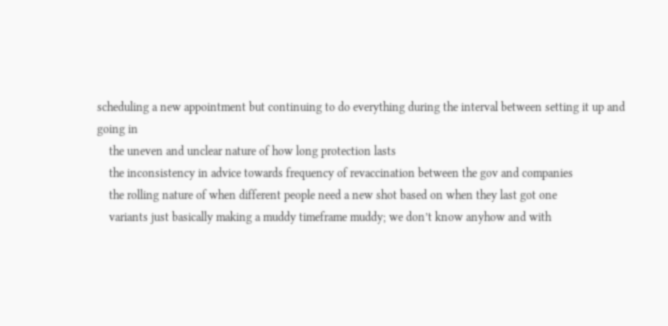scheduling a new appointment but continuing to do everything during the interval between setting it up and going in
    the uneven and unclear nature of how long protection lasts
    the inconsistency in advice towards frequency of revaccination between the gov and companies
    the rolling nature of when different people need a new shot based on when they last got one
    variants just basically making a muddy timeframe muddy; we don’t know anyhow and with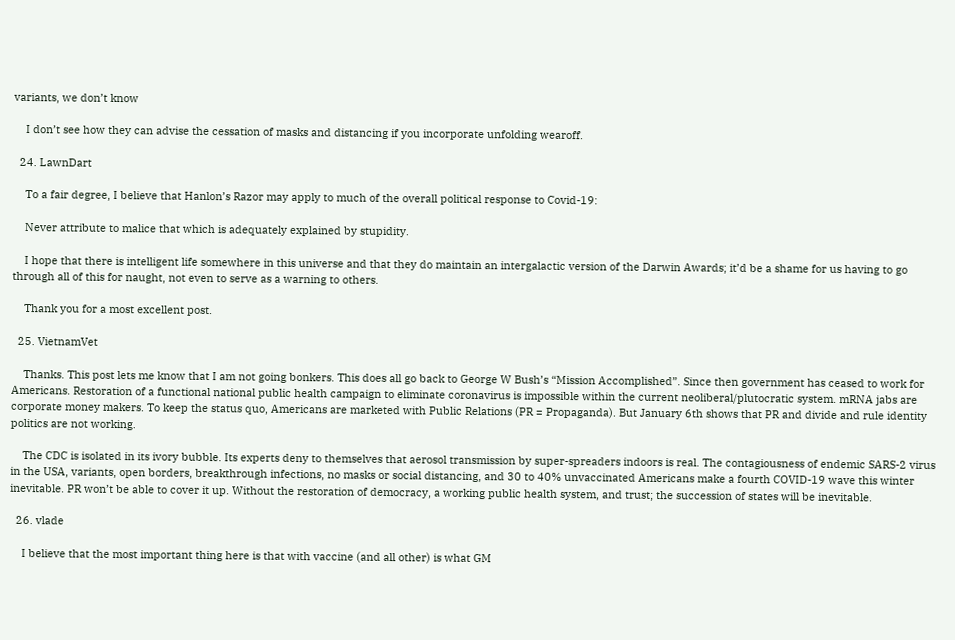variants, we don’t know

    I don’t see how they can advise the cessation of masks and distancing if you incorporate unfolding wearoff.

  24. LawnDart

    To a fair degree, I believe that Hanlon’s Razor may apply to much of the overall political response to Covid-19:

    Never attribute to malice that which is adequately explained by stupidity.

    I hope that there is intelligent life somewhere in this universe and that they do maintain an intergalactic version of the Darwin Awards; it’d be a shame for us having to go through all of this for naught, not even to serve as a warning to others.

    Thank you for a most excellent post.

  25. VietnamVet

    Thanks. This post lets me know that I am not going bonkers. This does all go back to George W Bush’s “Mission Accomplished”. Since then government has ceased to work for Americans. Restoration of a functional national public health campaign to eliminate coronavirus is impossible within the current neoliberal/plutocratic system. mRNA jabs are corporate money makers. To keep the status quo, Americans are marketed with Public Relations (PR = Propaganda). But January 6th shows that PR and divide and rule identity politics are not working.

    The CDC is isolated in its ivory bubble. Its experts deny to themselves that aerosol transmission by super-spreaders indoors is real. The contagiousness of endemic SARS-2 virus in the USA, variants, open borders, breakthrough infections, no masks or social distancing, and 30 to 40% unvaccinated Americans make a fourth COVID-19 wave this winter inevitable. PR won’t be able to cover it up. Without the restoration of democracy, a working public health system, and trust; the succession of states will be inevitable.

  26. vlade

    I believe that the most important thing here is that with vaccine (and all other) is what GM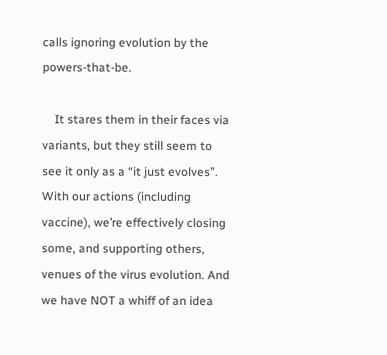calls ignoring evolution by the powers-that-be.

    It stares them in their faces via variants, but they still seem to see it only as a “it just evolves”. With our actions (including vaccine), we’re effectively closing some, and supporting others, venues of the virus evolution. And we have NOT a whiff of an idea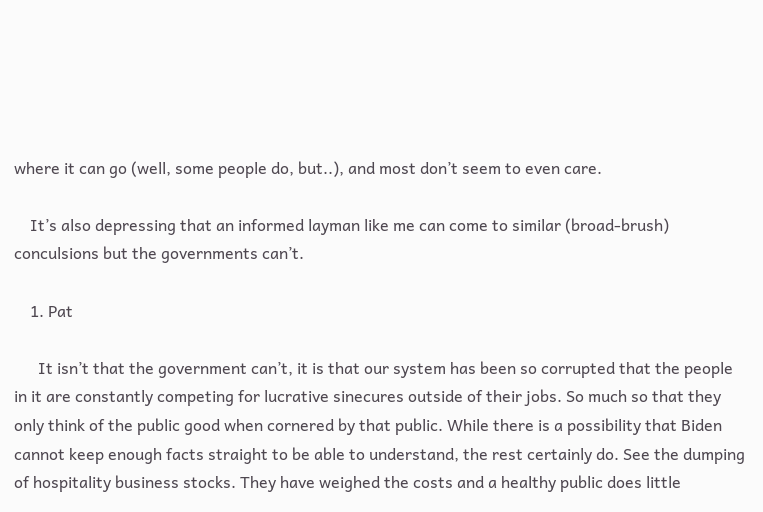where it can go (well, some people do, but..), and most don’t seem to even care.

    It’s also depressing that an informed layman like me can come to similar (broad-brush) conculsions but the governments can’t.

    1. Pat

      It isn’t that the government can’t, it is that our system has been so corrupted that the people in it are constantly competing for lucrative sinecures outside of their jobs. So much so that they only think of the public good when cornered by that public. While there is a possibility that Biden cannot keep enough facts straight to be able to understand, the rest certainly do. See the dumping of hospitality business stocks. They have weighed the costs and a healthy public does little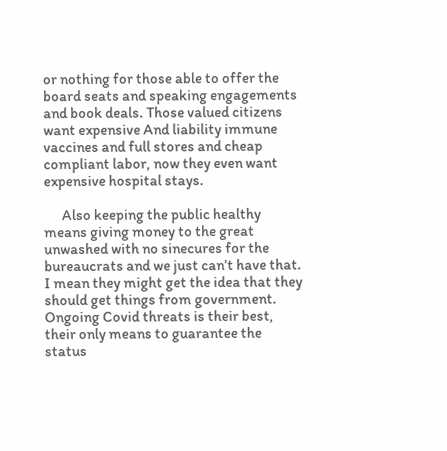or nothing for those able to offer the board seats and speaking engagements and book deals. Those valued citizens want expensive And liability immune vaccines and full stores and cheap compliant labor, now they even want expensive hospital stays.

      Also keeping the public healthy means giving money to the great unwashed with no sinecures for the bureaucrats and we just can’t have that. I mean they might get the idea that they should get things from government. Ongoing Covid threats is their best, their only means to guarantee the status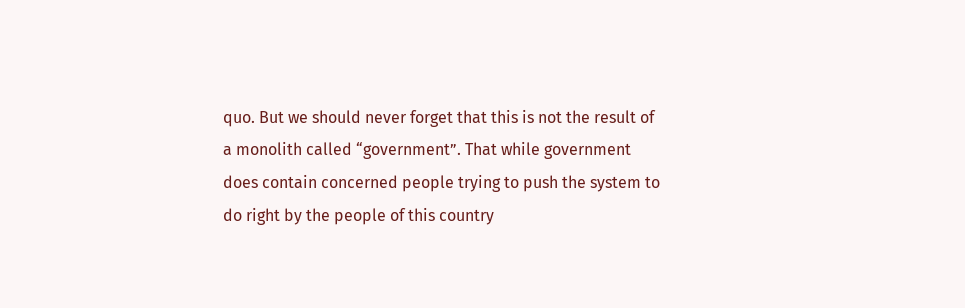quo. But we should never forget that this is not the result of a monolith called “government”. That while government does contain concerned people trying to push the system to do right by the people of this country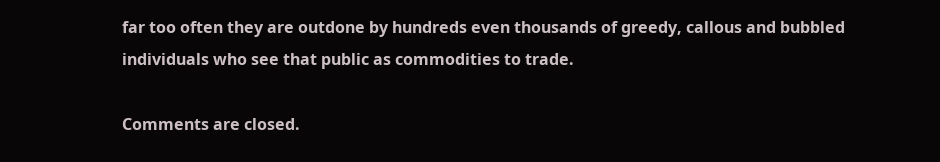far too often they are outdone by hundreds even thousands of greedy, callous and bubbled individuals who see that public as commodities to trade.

Comments are closed.